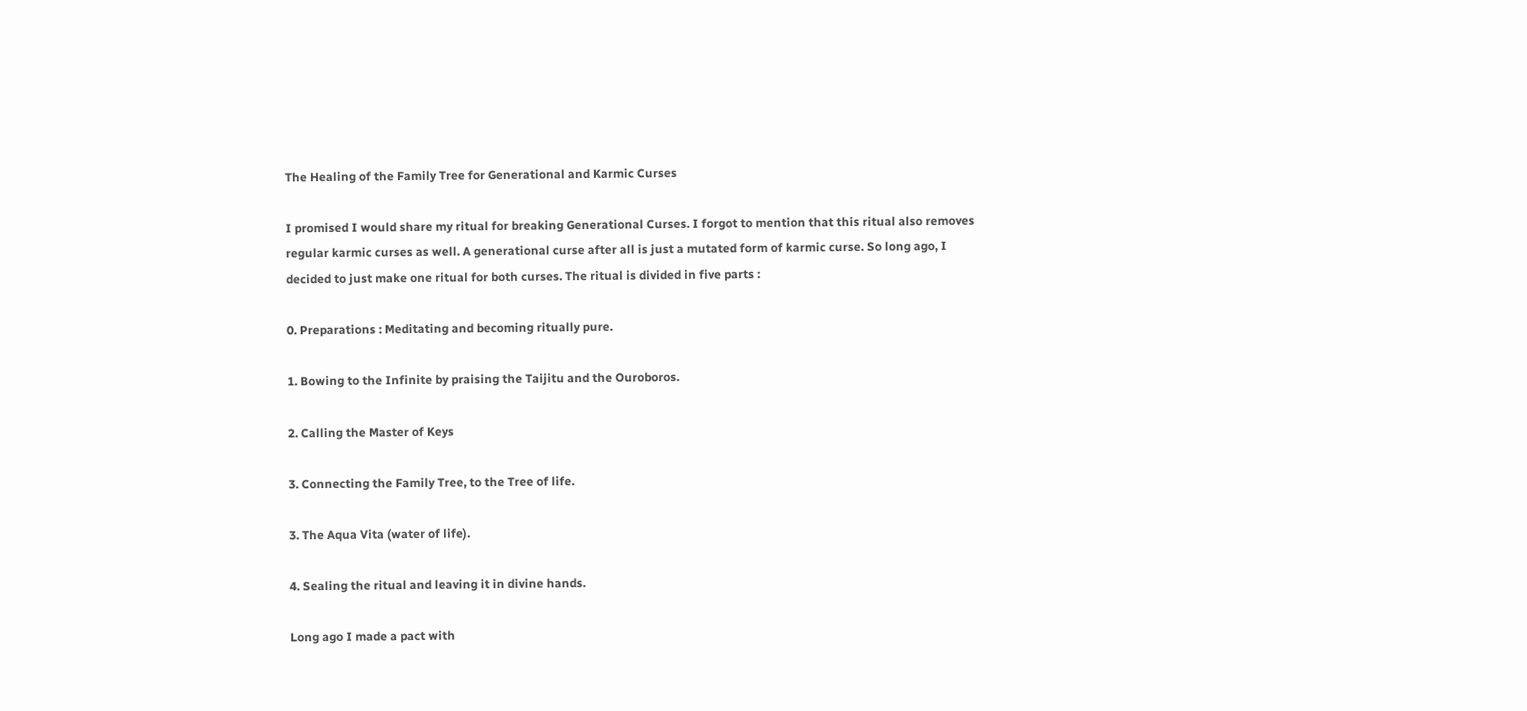The Healing of the Family Tree for Generational and Karmic Curses

I promised I would share my ritual for breaking Generational Curses. I forgot to mention that this ritual also removes regular karmic curses as well. A generational curse after all is just a mutated form of karmic curse. So long ago, I decided to just make one ritual for both curses. The ritual is divided in five parts :

0. Preparations : Meditating and becoming ritually pure.

1. Bowing to the Infinite by praising the Taijitu and the Ouroboros.

2. Calling the Master of Keys

3. Connecting the Family Tree, to the Tree of life.

3. The Aqua Vita (water of life).

4. Sealing the ritual and leaving it in divine hands.

Long ago I made a pact with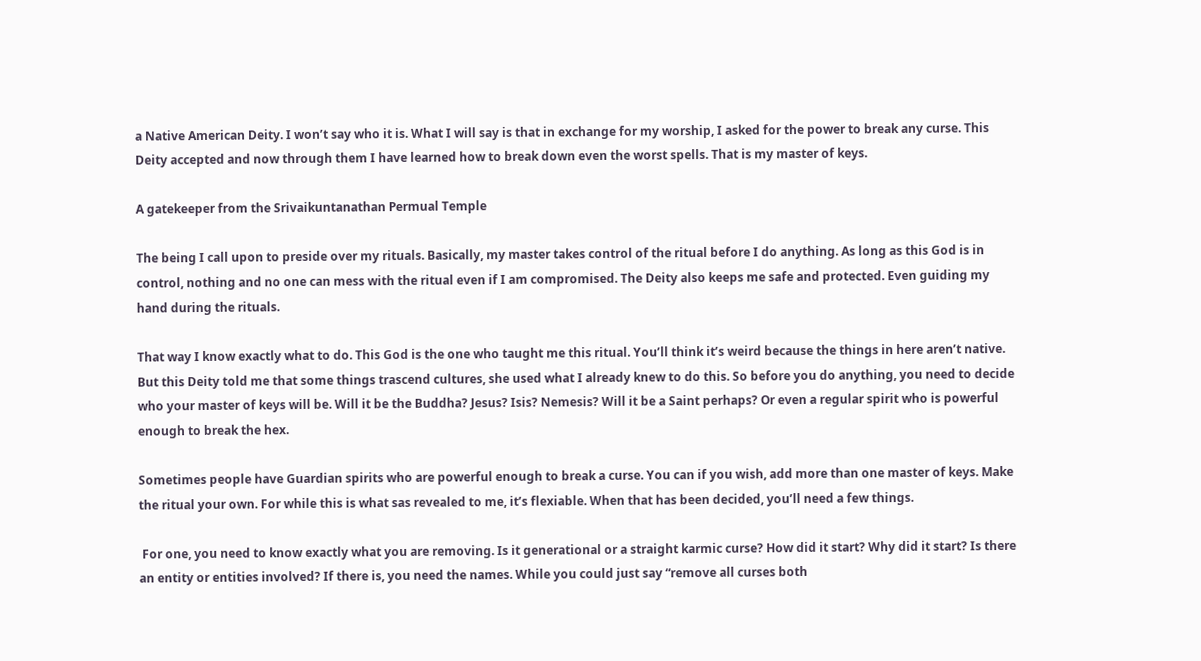a Native American Deity. I won’t say who it is. What I will say is that in exchange for my worship, I asked for the power to break any curse. This Deity accepted and now through them I have learned how to break down even the worst spells. That is my master of keys.

A gatekeeper from the Srivaikuntanathan Permual Temple

The being I call upon to preside over my rituals. Basically, my master takes control of the ritual before I do anything. As long as this God is in control, nothing and no one can mess with the ritual even if I am compromised. The Deity also keeps me safe and protected. Even guiding my hand during the rituals.

That way I know exactly what to do. This God is the one who taught me this ritual. You’ll think it’s weird because the things in here aren’t native. But this Deity told me that some things trascend cultures, she used what I already knew to do this. So before you do anything, you need to decide who your master of keys will be. Will it be the Buddha? Jesus? Isis? Nemesis? Will it be a Saint perhaps? Or even a regular spirit who is powerful enough to break the hex.

Sometimes people have Guardian spirits who are powerful enough to break a curse. You can if you wish, add more than one master of keys. Make the ritual your own. For while this is what sas revealed to me, it’s flexiable. When that has been decided, you’ll need a few things.

 For one, you need to know exactly what you are removing. Is it generational or a straight karmic curse? How did it start? Why did it start? Is there an entity or entities involved? If there is, you need the names. While you could just say “remove all curses both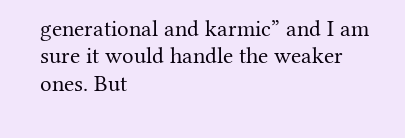generational and karmic” and I am sure it would handle the weaker ones. But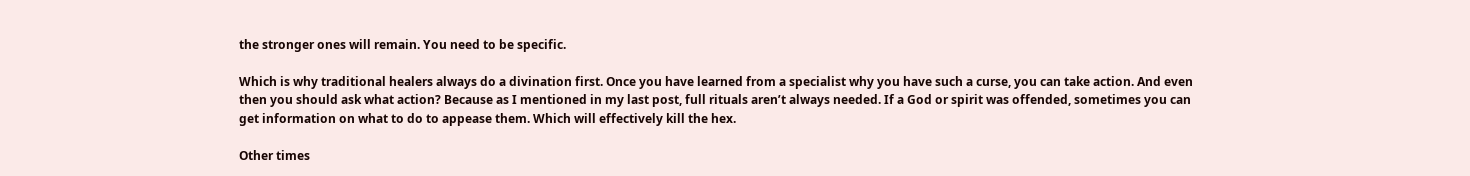the stronger ones will remain. You need to be specific.

Which is why traditional healers always do a divination first. Once you have learned from a specialist why you have such a curse, you can take action. And even then you should ask what action? Because as I mentioned in my last post, full rituals aren’t always needed. If a God or spirit was offended, sometimes you can get information on what to do to appease them. Which will effectively kill the hex.

Other times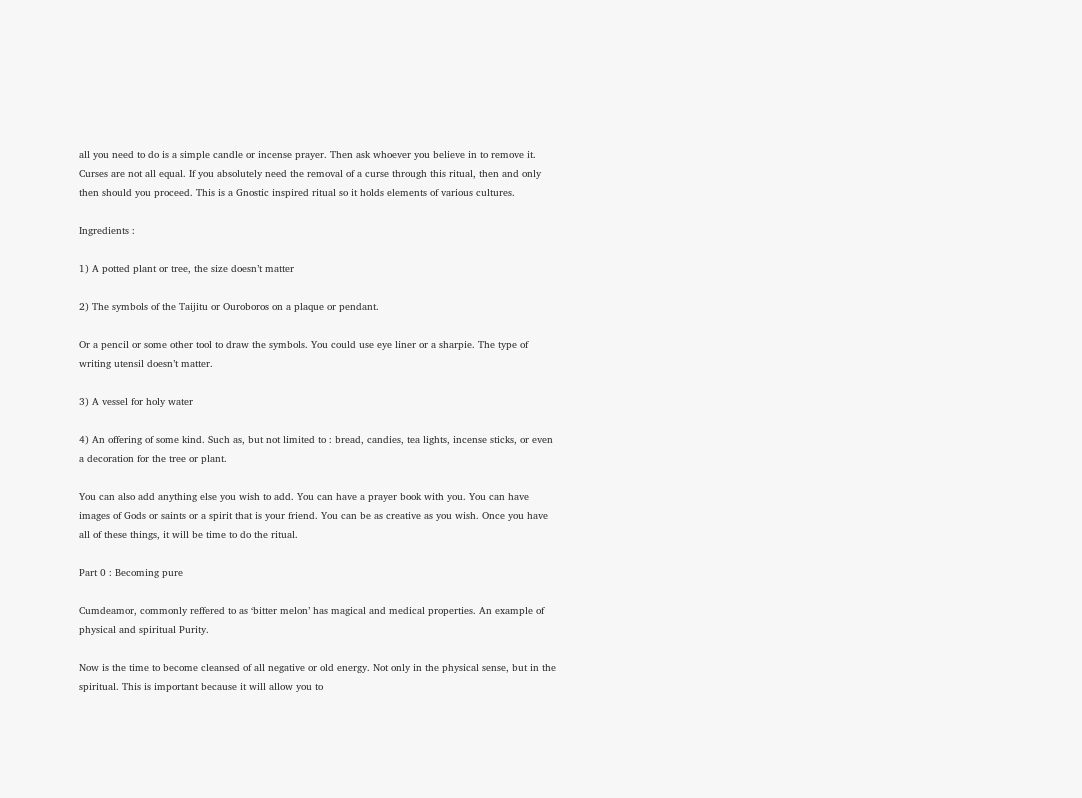all you need to do is a simple candle or incense prayer. Then ask whoever you believe in to remove it. Curses are not all equal. If you absolutely need the removal of a curse through this ritual, then and only then should you proceed. This is a Gnostic inspired ritual so it holds elements of various cultures.

Ingredients :

1) A potted plant or tree, the size doesn’t matter

2) The symbols of the Taijitu or Ouroboros on a plaque or pendant.

Or a pencil or some other tool to draw the symbols. You could use eye liner or a sharpie. The type of writing utensil doesn’t matter.

3) A vessel for holy water

4) An offering of some kind. Such as, but not limited to : bread, candies, tea lights, incense sticks, or even a decoration for the tree or plant.

You can also add anything else you wish to add. You can have a prayer book with you. You can have images of Gods or saints or a spirit that is your friend. You can be as creative as you wish. Once you have all of these things, it will be time to do the ritual.

Part 0 : Becoming pure

Cumdeamor, commonly reffered to as ‘bitter melon’ has magical and medical properties. An example of physical and spiritual Purity.

Now is the time to become cleansed of all negative or old energy. Not only in the physical sense, but in the spiritual. This is important because it will allow you to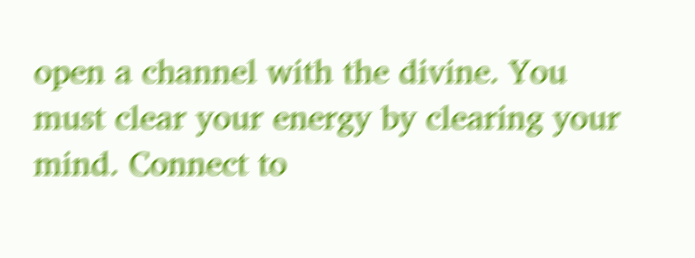open a channel with the divine. You must clear your energy by clearing your mind. Connect to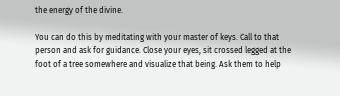the energy of the divine.

You can do this by meditating with your master of keys. Call to that person and ask for guidance. Close your eyes, sit crossed legged at the foot of a tree somewhere and visualize that being. Ask them to help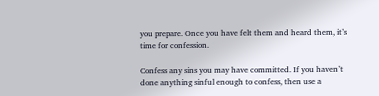you prepare. Once you have felt them and heard them, it’s time for confession.

Confess any sins you may have committed. If you haven’t done anything sinful enough to confess, then use a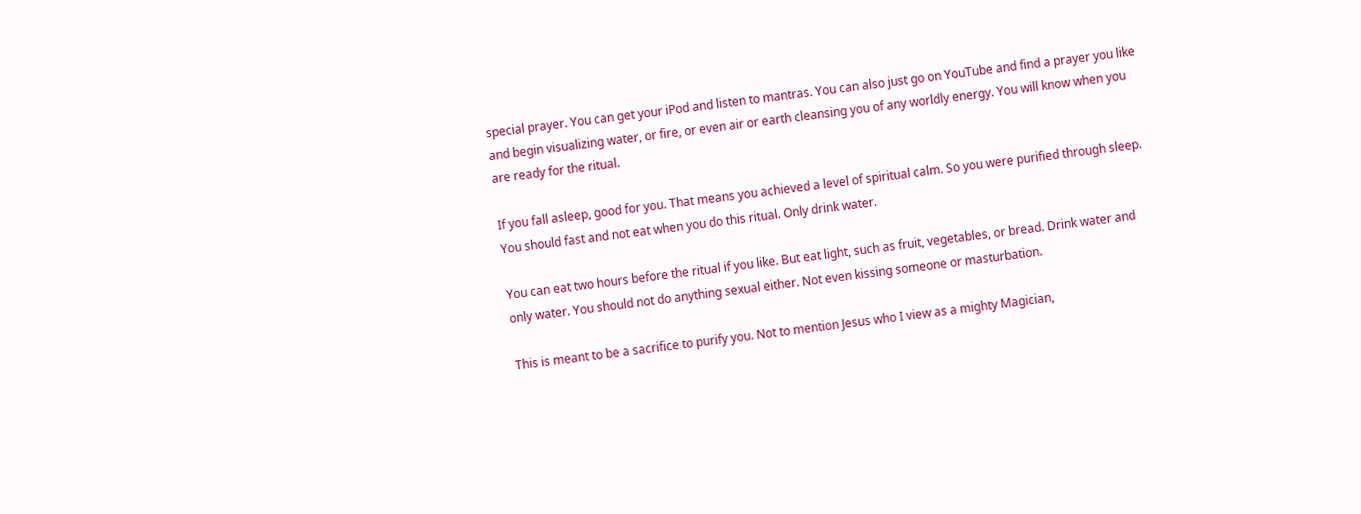special prayer. You can get your iPod and listen to mantras. You can also just go on YouTube and find a prayer you like and begin visualizing water, or fire, or even air or earth cleansing you of any worldly energy. You will know when you are ready for the ritual.

If you fall asleep, good for you. That means you achieved a level of spiritual calm. So you were purified through sleep. You should fast and not eat when you do this ritual. Only drink water.

You can eat two hours before the ritual if you like. But eat light, such as fruit, vegetables, or bread. Drink water and only water. You should not do anything sexual either. Not even kissing someone or masturbation.

This is meant to be a sacrifice to purify you. Not to mention Jesus who I view as a mighty Magician,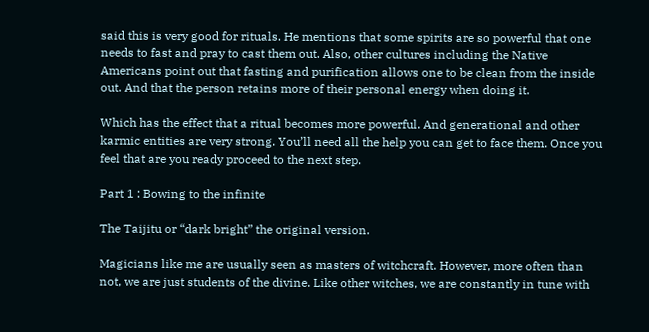said this is very good for rituals. He mentions that some spirits are so powerful that one needs to fast and pray to cast them out. Also, other cultures including the Native Americans point out that fasting and purification allows one to be clean from the inside out. And that the person retains more of their personal energy when doing it.

Which has the effect that a ritual becomes more powerful. And generational and other karmic entities are very strong. You’ll need all the help you can get to face them. Once you feel that are you ready proceed to the next step.

Part 1 : Bowing to the infinite

The Taijitu or “dark bright” the original version.

Magicians like me are usually seen as masters of witchcraft. However, more often than not, we are just students of the divine. Like other witches, we are constantly in tune with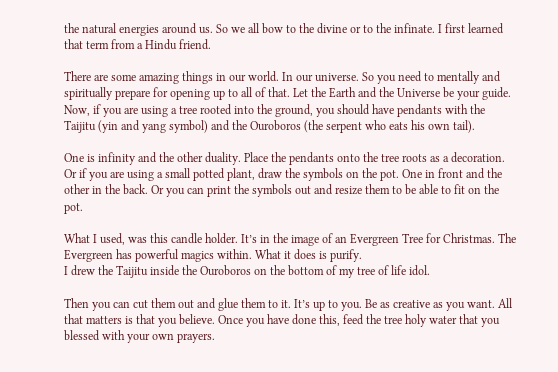the natural energies around us. So we all bow to the divine or to the infinate. I first learned that term from a Hindu friend.

There are some amazing things in our world. In our universe. So you need to mentally and spiritually prepare for opening up to all of that. Let the Earth and the Universe be your guide. Now, if you are using a tree rooted into the ground, you should have pendants with the Taijitu (yin and yang symbol) and the Ouroboros (the serpent who eats his own tail).

One is infinity and the other duality. Place the pendants onto the tree roots as a decoration. Or if you are using a small potted plant, draw the symbols on the pot. One in front and the other in the back. Or you can print the symbols out and resize them to be able to fit on the pot.

What I used, was this candle holder. It’s in the image of an Evergreen Tree for Christmas. The Evergreen has powerful magics within. What it does is purify.
I drew the Taijitu inside the Ouroboros on the bottom of my tree of life idol.

Then you can cut them out and glue them to it. It’s up to you. Be as creative as you want. All that matters is that you believe. Once you have done this, feed the tree holy water that you blessed with your own prayers.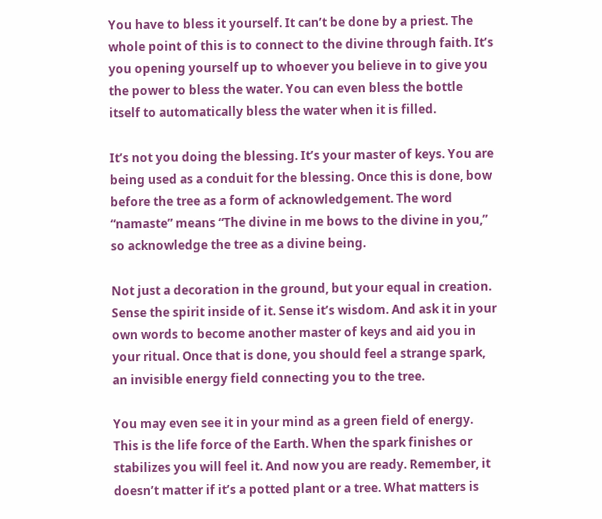You have to bless it yourself. It can’t be done by a priest. The whole point of this is to connect to the divine through faith. It’s you opening yourself up to whoever you believe in to give you the power to bless the water. You can even bless the bottle itself to automatically bless the water when it is filled.

It’s not you doing the blessing. It’s your master of keys. You are being used as a conduit for the blessing. Once this is done, bow before the tree as a form of acknowledgement. The word “namaste” means “The divine in me bows to the divine in you,” so acknowledge the tree as a divine being.

Not just a decoration in the ground, but your equal in creation. Sense the spirit inside of it. Sense it’s wisdom. And ask it in your own words to become another master of keys and aid you in your ritual. Once that is done, you should feel a strange spark, an invisible energy field connecting you to the tree.

You may even see it in your mind as a green field of energy. This is the life force of the Earth. When the spark finishes or stabilizes you will feel it. And now you are ready. Remember, it doesn’t matter if it’s a potted plant or a tree. What matters is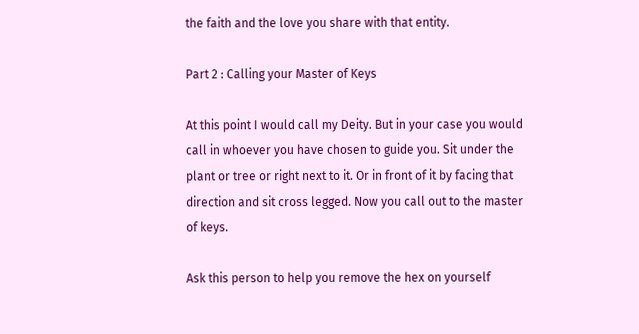the faith and the love you share with that entity.

Part 2 : Calling your Master of Keys

At this point I would call my Deity. But in your case you would call in whoever you have chosen to guide you. Sit under the plant or tree or right next to it. Or in front of it by facing that direction and sit cross legged. Now you call out to the master of keys.

Ask this person to help you remove the hex on yourself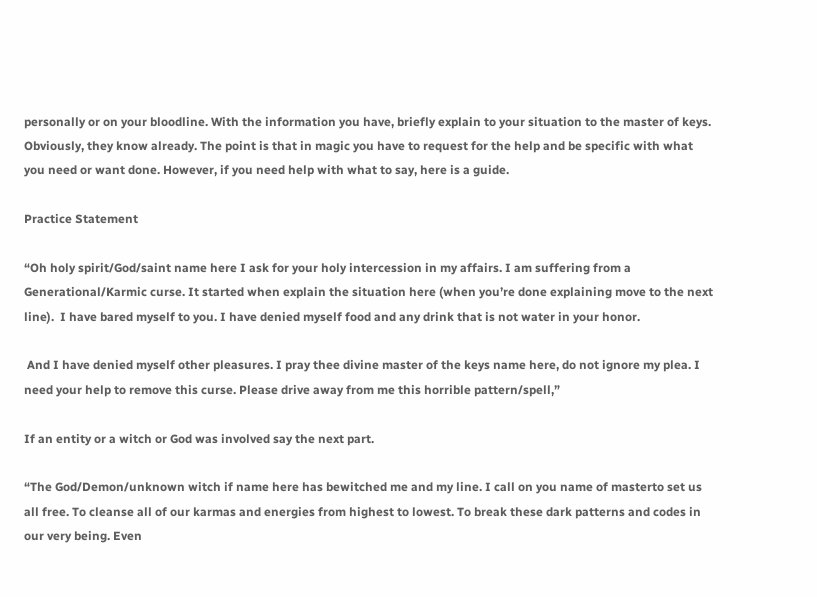personally or on your bloodline. With the information you have, briefly explain to your situation to the master of keys. Obviously, they know already. The point is that in magic you have to request for the help and be specific with what you need or want done. However, if you need help with what to say, here is a guide.

Practice Statement

“Oh holy spirit/God/saint name here I ask for your holy intercession in my affairs. I am suffering from a Generational/Karmic curse. It started when explain the situation here (when you’re done explaining move to the next line).  I have bared myself to you. I have denied myself food and any drink that is not water in your honor.

 And I have denied myself other pleasures. I pray thee divine master of the keys name here, do not ignore my plea. I need your help to remove this curse. Please drive away from me this horrible pattern/spell,”

If an entity or a witch or God was involved say the next part.

“The God/Demon/unknown witch if name here has bewitched me and my line. I call on you name of masterto set us all free. To cleanse all of our karmas and energies from highest to lowest. To break these dark patterns and codes in our very being. Even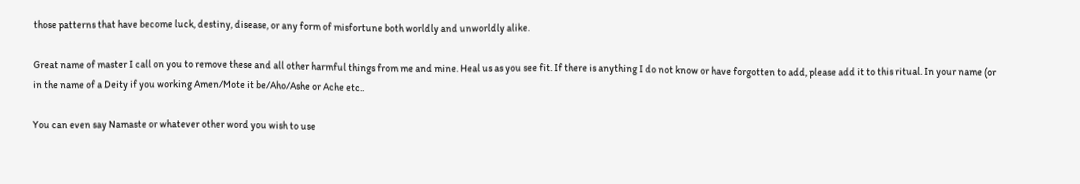those patterns that have become luck, destiny, disease, or any form of misfortune both worldly and unworldly alike.

Great name of master I call on you to remove these and all other harmful things from me and mine. Heal us as you see fit. If there is anything I do not know or have forgotten to add, please add it to this ritual. In your name (or in the name of a Deity if you working Amen/Mote it be/Aho/Ashe or Ache etc..

You can even say Namaste or whatever other word you wish to use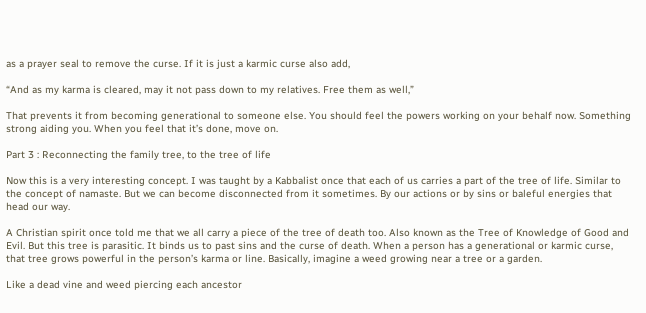as a prayer seal to remove the curse. If it is just a karmic curse also add,

“And as my karma is cleared, may it not pass down to my relatives. Free them as well,”

That prevents it from becoming generational to someone else. You should feel the powers working on your behalf now. Something strong aiding you. When you feel that it’s done, move on.

Part 3 : Reconnecting the family tree, to the tree of life

Now this is a very interesting concept. I was taught by a Kabbalist once that each of us carries a part of the tree of life. Similar to the concept of namaste. But we can become disconnected from it sometimes. By our actions or by sins or baleful energies that head our way.

A Christian spirit once told me that we all carry a piece of the tree of death too. Also known as the Tree of Knowledge of Good and Evil. But this tree is parasitic. It binds us to past sins and the curse of death. When a person has a generational or karmic curse, that tree grows powerful in the person’s karma or line. Basically, imagine a weed growing near a tree or a garden.

Like a dead vine and weed piercing each ancestor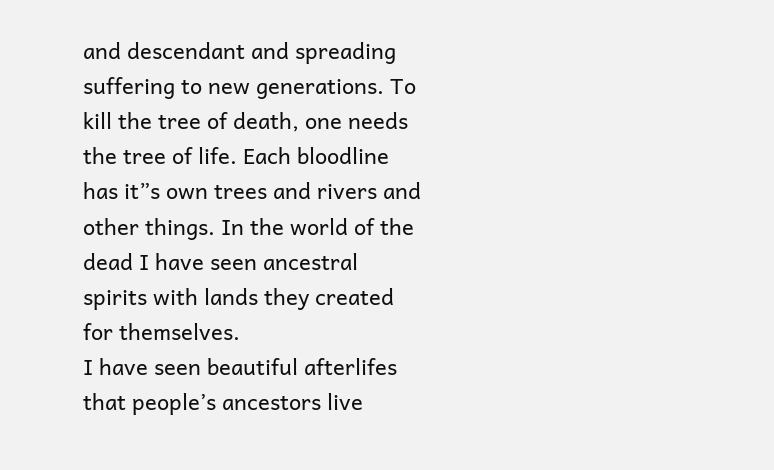and descendant and spreading suffering to new generations. To kill the tree of death, one needs the tree of life. Each bloodline has it”s own trees and rivers and other things. In the world of the dead I have seen ancestral spirits with lands they created for themselves.
I have seen beautiful afterlifes that people’s ancestors live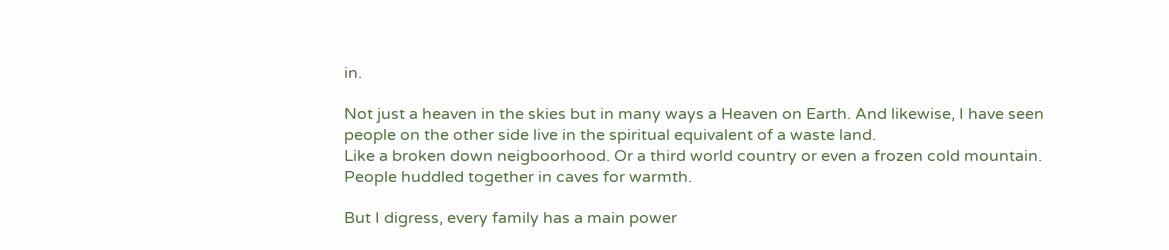in.

Not just a heaven in the skies but in many ways a Heaven on Earth. And likewise, I have seen people on the other side live in the spiritual equivalent of a waste land.
Like a broken down neigboorhood. Or a third world country or even a frozen cold mountain. People huddled together in caves for warmth.

But I digress, every family has a main power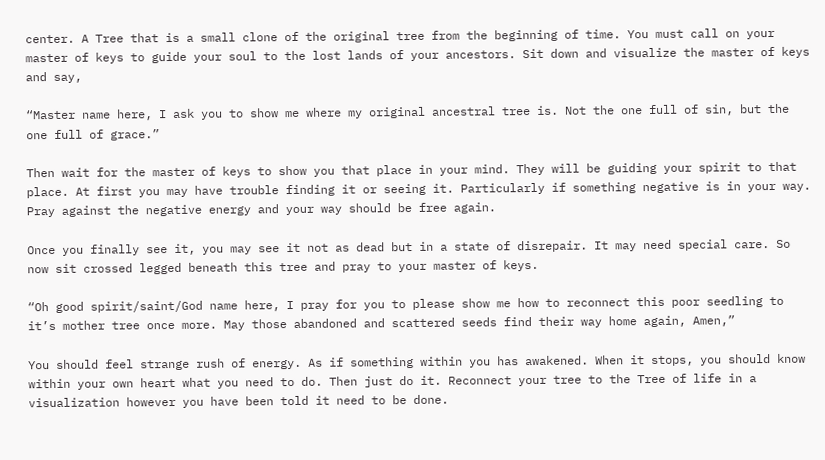center. A Tree that is a small clone of the original tree from the beginning of time. You must call on your master of keys to guide your soul to the lost lands of your ancestors. Sit down and visualize the master of keys and say,

“Master name here, I ask you to show me where my original ancestral tree is. Not the one full of sin, but the one full of grace.”

Then wait for the master of keys to show you that place in your mind. They will be guiding your spirit to that place. At first you may have trouble finding it or seeing it. Particularly if something negative is in your way. Pray against the negative energy and your way should be free again.

Once you finally see it, you may see it not as dead but in a state of disrepair. It may need special care. So now sit crossed legged beneath this tree and pray to your master of keys.

“Oh good spirit/saint/God name here, I pray for you to please show me how to reconnect this poor seedling to it’s mother tree once more. May those abandoned and scattered seeds find their way home again, Amen,”

You should feel strange rush of energy. As if something within you has awakened. When it stops, you should know within your own heart what you need to do. Then just do it. Reconnect your tree to the Tree of life in a visualization however you have been told it need to be done.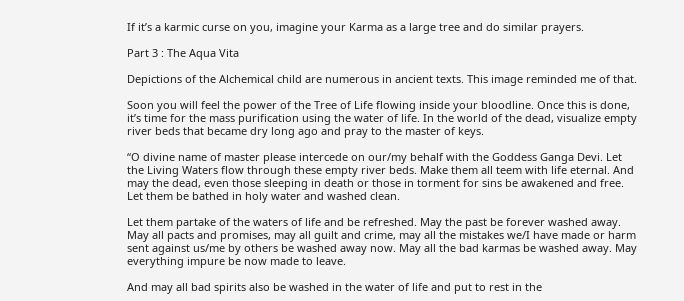If it’s a karmic curse on you, imagine your Karma as a large tree and do similar prayers.

Part 3 : The Aqua Vita

Depictions of the Alchemical child are numerous in ancient texts. This image reminded me of that.

Soon you will feel the power of the Tree of Life flowing inside your bloodline. Once this is done, it’s time for the mass purification using the water of life. In the world of the dead, visualize empty river beds that became dry long ago and pray to the master of keys.

“O divine name of master please intercede on our/my behalf with the Goddess Ganga Devi. Let the Living Waters flow through these empty river beds. Make them all teem with life eternal. And may the dead, even those sleeping in death or those in torment for sins be awakened and free. Let them be bathed in holy water and washed clean.

Let them partake of the waters of life and be refreshed. May the past be forever washed away. May all pacts and promises, may all guilt and crime, may all the mistakes we/I have made or harm sent against us/me by others be washed away now. May all the bad karmas be washed away. May everything impure be now made to leave.

And may all bad spirits also be washed in the water of life and put to rest in the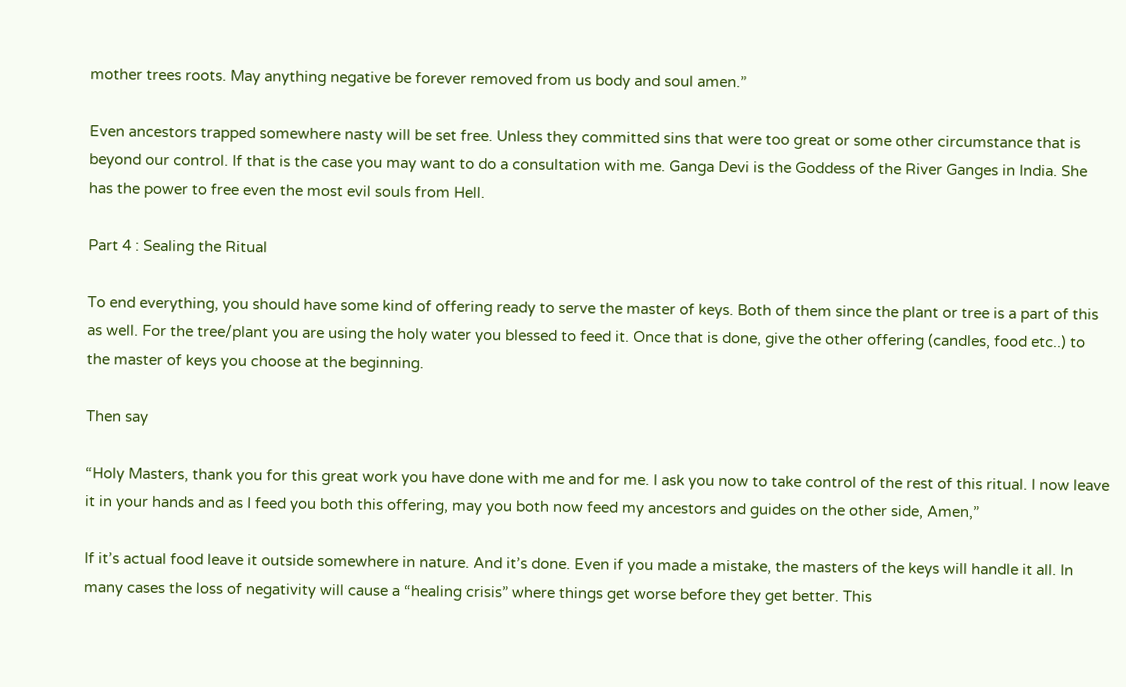mother trees roots. May anything negative be forever removed from us body and soul amen.”

Even ancestors trapped somewhere nasty will be set free. Unless they committed sins that were too great or some other circumstance that is beyond our control. If that is the case you may want to do a consultation with me. Ganga Devi is the Goddess of the River Ganges in India. She has the power to free even the most evil souls from Hell.

Part 4 : Sealing the Ritual

To end everything, you should have some kind of offering ready to serve the master of keys. Both of them since the plant or tree is a part of this as well. For the tree/plant you are using the holy water you blessed to feed it. Once that is done, give the other offering (candles, food etc..) to the master of keys you choose at the beginning.

Then say

“Holy Masters, thank you for this great work you have done with me and for me. I ask you now to take control of the rest of this ritual. I now leave it in your hands and as I feed you both this offering, may you both now feed my ancestors and guides on the other side, Amen,”

If it’s actual food leave it outside somewhere in nature. And it’s done. Even if you made a mistake, the masters of the keys will handle it all. In many cases the loss of negativity will cause a “healing crisis” where things get worse before they get better. This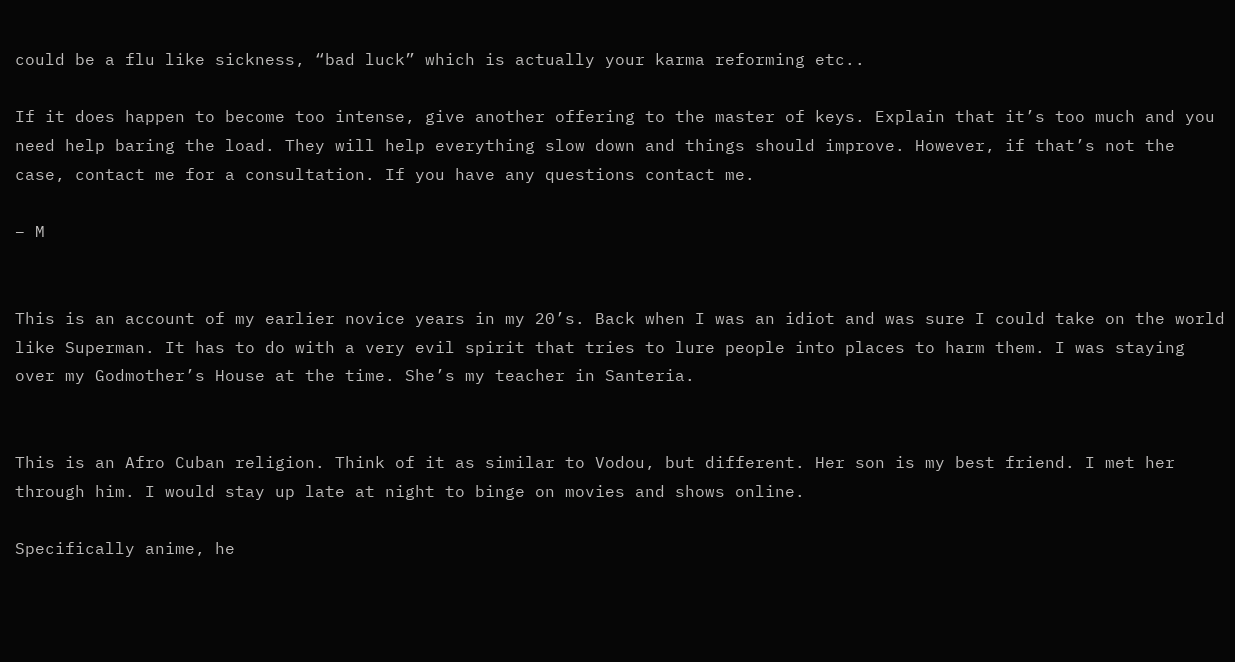could be a flu like sickness, “bad luck” which is actually your karma reforming etc..

If it does happen to become too intense, give another offering to the master of keys. Explain that it’s too much and you need help baring the load. They will help everything slow down and things should improve. However, if that’s not the case, contact me for a consultation. If you have any questions contact me.

– M


This is an account of my earlier novice years in my 20’s. Back when I was an idiot and was sure I could take on the world like Superman. It has to do with a very evil spirit that tries to lure people into places to harm them. I was staying over my Godmother’s House at the time. She’s my teacher in Santeria.


This is an Afro Cuban religion. Think of it as similar to Vodou, but different. Her son is my best friend. I met her through him. I would stay up late at night to binge on movies and shows online.

Specifically anime, he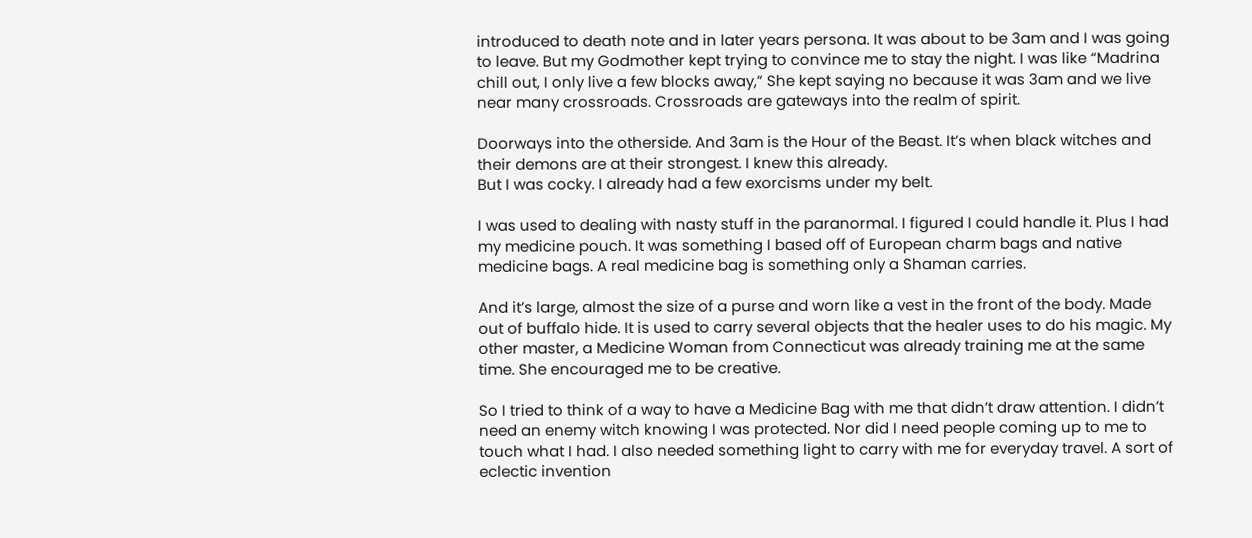introduced to death note and in later years persona. It was about to be 3am and I was going to leave. But my Godmother kept trying to convince me to stay the night. I was like “Madrina chill out, I only live a few blocks away,” She kept saying no because it was 3am and we live near many crossroads. Crossroads are gateways into the realm of spirit.

Doorways into the otherside. And 3am is the Hour of the Beast. It’s when black witches and their demons are at their strongest. I knew this already.
But I was cocky. I already had a few exorcisms under my belt.

I was used to dealing with nasty stuff in the paranormal. I figured I could handle it. Plus I had my medicine pouch. It was something I based off of European charm bags and native medicine bags. A real medicine bag is something only a Shaman carries.

And it’s large, almost the size of a purse and worn like a vest in the front of the body. Made out of buffalo hide. It is used to carry several objects that the healer uses to do his magic. My other master, a Medicine Woman from Connecticut was already training me at the same time. She encouraged me to be creative.

So I tried to think of a way to have a Medicine Bag with me that didn’t draw attention. I didn’t need an enemy witch knowing I was protected. Nor did I need people coming up to me to touch what I had. I also needed something light to carry with me for everyday travel. A sort of eclectic invention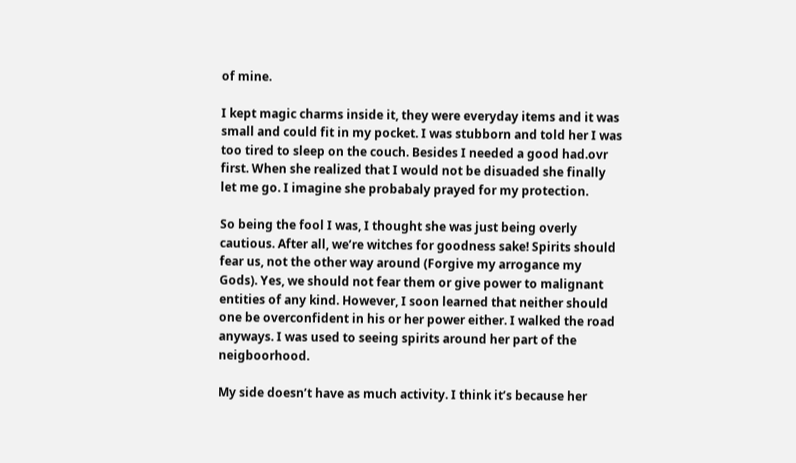of mine.

I kept magic charms inside it, they were everyday items and it was small and could fit in my pocket. I was stubborn and told her I was too tired to sleep on the couch. Besides I needed a good had.ovr first. When she realized that I would not be disuaded she finally let me go. I imagine she probabaly prayed for my protection.

So being the fool I was, I thought she was just being overly cautious. After all, we’re witches for goodness sake! Spirits should fear us, not the other way around (Forgive my arrogance my Gods). Yes, we should not fear them or give power to malignant entities of any kind. However, I soon learned that neither should one be overconfident in his or her power either. I walked the road anyways. I was used to seeing spirits around her part of the neigboorhood.

My side doesn’t have as much activity. I think it’s because her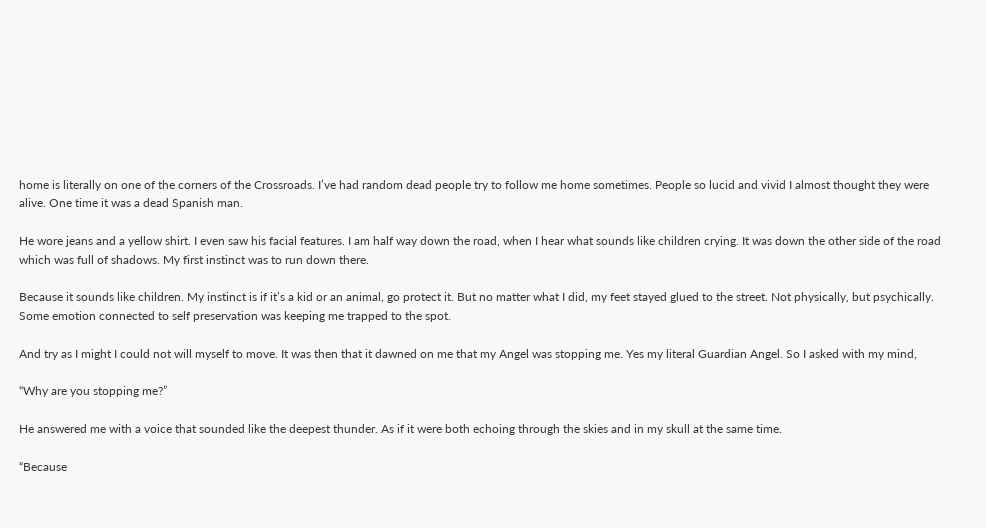home is literally on one of the corners of the Crossroads. I’ve had random dead people try to follow me home sometimes. People so lucid and vivid I almost thought they were alive. One time it was a dead Spanish man.

He wore jeans and a yellow shirt. I even saw his facial features. I am half way down the road, when I hear what sounds like children crying. It was down the other side of the road which was full of shadows. My first instinct was to run down there.

Because it sounds like children. My instinct is if it’s a kid or an animal, go protect it. But no matter what I did, my feet stayed glued to the street. Not physically, but psychically. Some emotion connected to self preservation was keeping me trapped to the spot.

And try as I might I could not will myself to move. It was then that it dawned on me that my Angel was stopping me. Yes my literal Guardian Angel. So I asked with my mind,

“Why are you stopping me?”

He answered me with a voice that sounded like the deepest thunder. As if it were both echoing through the skies and in my skull at the same time.

“Because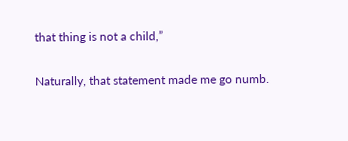that thing is not a child,”

Naturally, that statement made me go numb.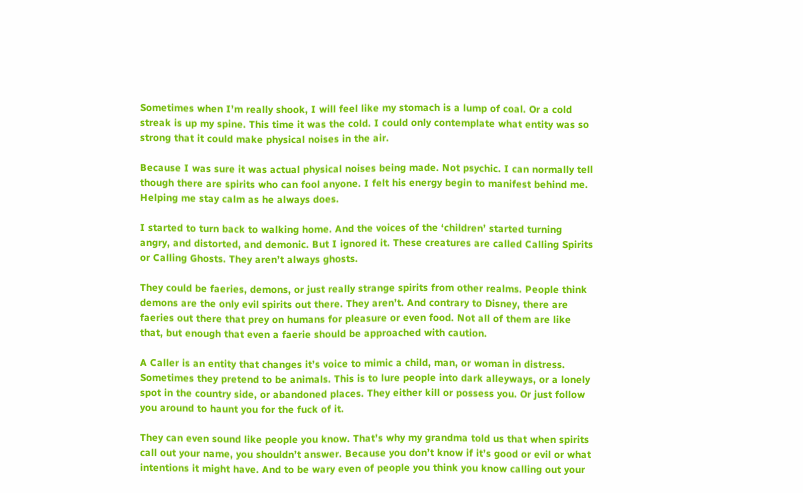Sometimes when I’m really shook, I will feel like my stomach is a lump of coal. Or a cold streak is up my spine. This time it was the cold. I could only contemplate what entity was so strong that it could make physical noises in the air.

Because I was sure it was actual physical noises being made. Not psychic. I can normally tell though there are spirits who can fool anyone. I felt his energy begin to manifest behind me. Helping me stay calm as he always does.

I started to turn back to walking home. And the voices of the ‘children’ started turning angry, and distorted, and demonic. But I ignored it. These creatures are called Calling Spirits or Calling Ghosts. They aren’t always ghosts.

They could be faeries, demons, or just really strange spirits from other realms. People think demons are the only evil spirits out there. They aren’t. And contrary to Disney, there are faeries out there that prey on humans for pleasure or even food. Not all of them are like that, but enough that even a faerie should be approached with caution.

A Caller is an entity that changes it’s voice to mimic a child, man, or woman in distress. Sometimes they pretend to be animals. This is to lure people into dark alleyways, or a lonely spot in the country side, or abandoned places. They either kill or possess you. Or just follow you around to haunt you for the fuck of it.

They can even sound like people you know. That’s why my grandma told us that when spirits call out your name, you shouldn’t answer. Because you don’t know if it’s good or evil or what intentions it might have. And to be wary even of people you think you know calling out your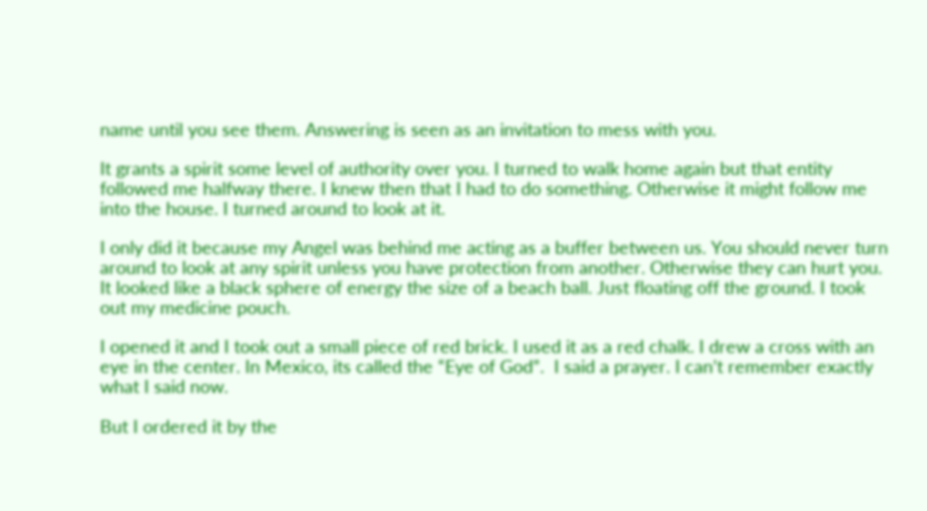name until you see them. Answering is seen as an invitation to mess with you.

It grants a spirit some level of authority over you. I turned to walk home again but that entity followed me halfway there. I knew then that I had to do something. Otherwise it might follow me into the house. I turned around to look at it.

I only did it because my Angel was behind me acting as a buffer between us. You should never turn around to look at any spirit unless you have protection from another. Otherwise they can hurt you. It looked like a black sphere of energy the size of a beach ball. Just floating off the ground. I took out my medicine pouch.

I opened it and I took out a small piece of red brick. I used it as a red chalk. I drew a cross with an eye in the center. In Mexico, its called the “Eye of God”.  I said a prayer. I can’t remember exactly what I said now.

But I ordered it by the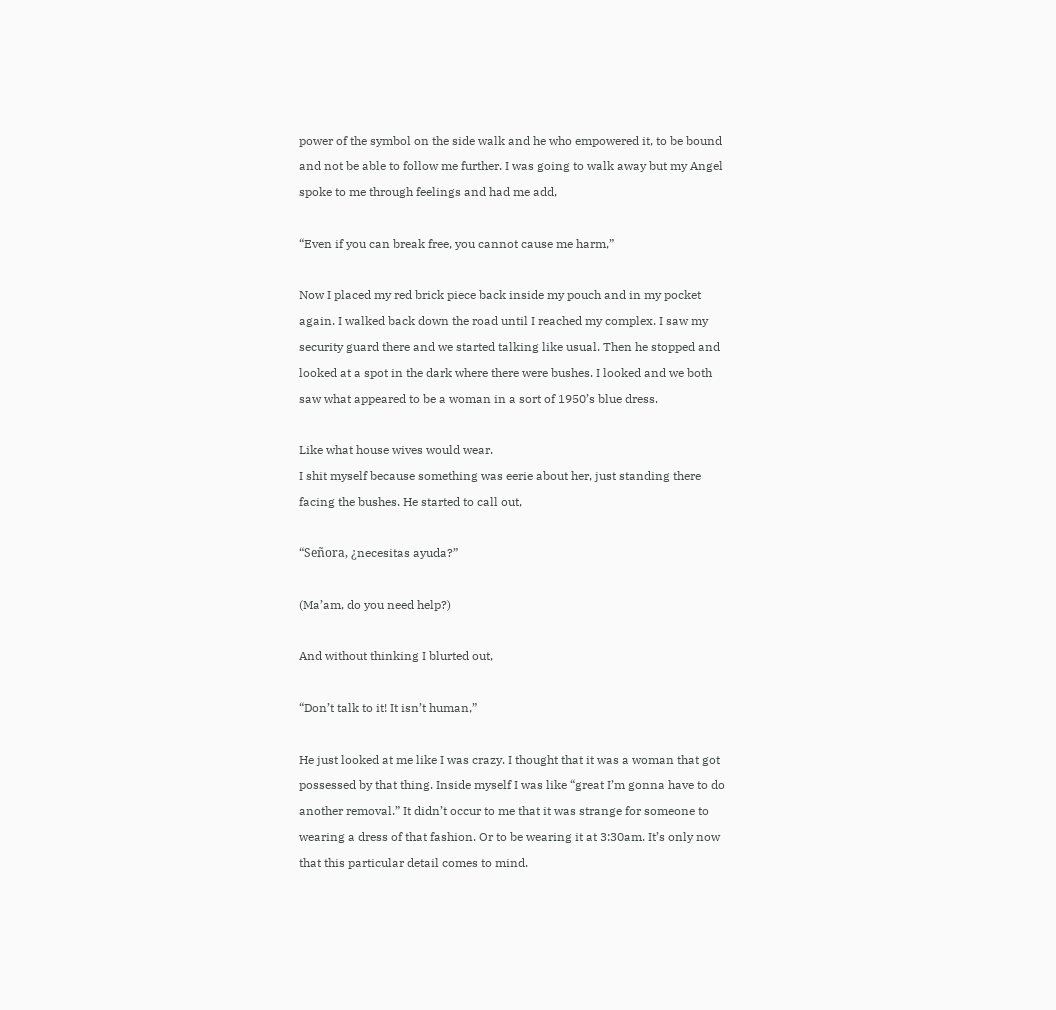power of the symbol on the side walk and he who empowered it, to be bound and not be able to follow me further. I was going to walk away but my Angel spoke to me through feelings and had me add,

“Even if you can break free, you cannot cause me harm,”

Now I placed my red brick piece back inside my pouch and in my pocket again. I walked back down the road until I reached my complex. I saw my security guard there and we started talking like usual. Then he stopped and looked at a spot in the dark where there were bushes. I looked and we both saw what appeared to be a woman in a sort of 1950’s blue dress.

Like what house wives would wear.
I shit myself because something was eerie about her, just standing there facing the bushes. He started to call out,

“Señora, ¿necesitas ayuda?”

(Ma’am, do you need help?)

And without thinking I blurted out,

“Don’t talk to it! It isn’t human,”

He just looked at me like I was crazy. I thought that it was a woman that got possessed by that thing. Inside myself I was like “great I’m gonna have to do another removal.” It didn’t occur to me that it was strange for someone to wearing a dress of that fashion. Or to be wearing it at 3:30am. It’s only now that this particular detail comes to mind.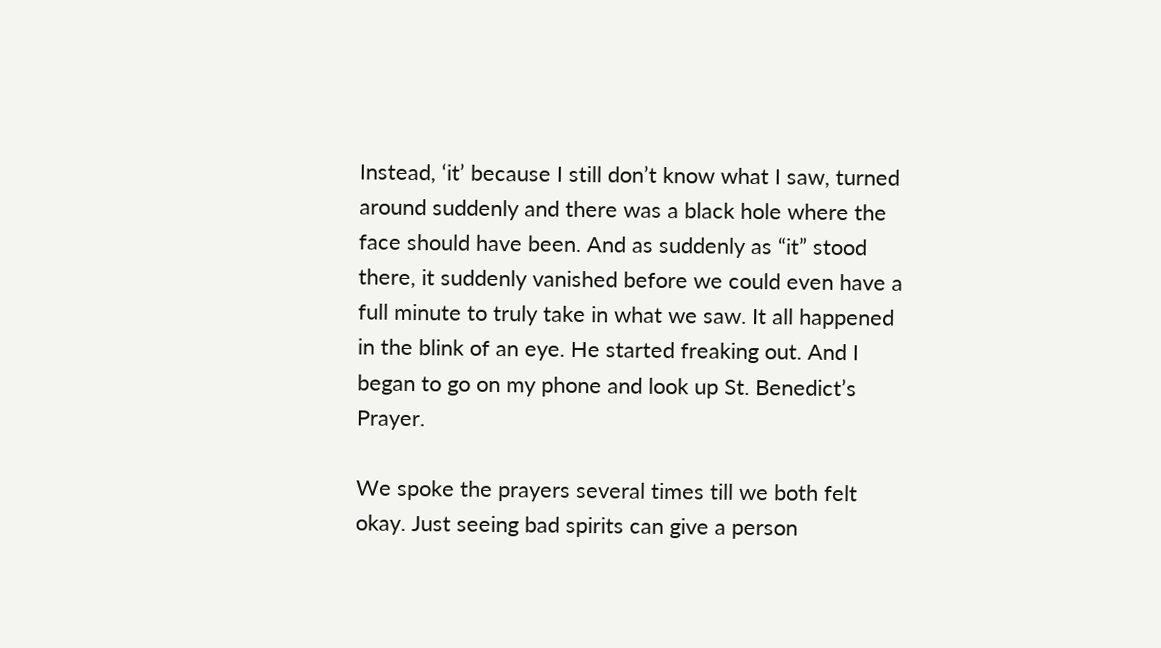Instead, ‘it’ because I still don’t know what I saw, turned around suddenly and there was a black hole where the face should have been. And as suddenly as “it” stood there, it suddenly vanished before we could even have a full minute to truly take in what we saw. It all happened in the blink of an eye. He started freaking out. And I began to go on my phone and look up St. Benedict’s Prayer.

We spoke the prayers several times till we both felt okay. Just seeing bad spirits can give a person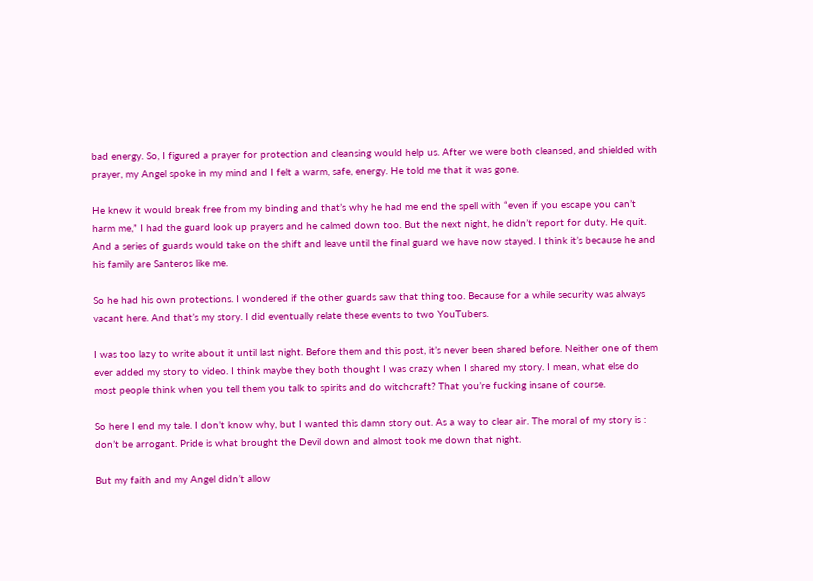bad energy. So, I figured a prayer for protection and cleansing would help us. After we were both cleansed, and shielded with prayer, my Angel spoke in my mind and I felt a warm, safe, energy. He told me that it was gone.

He knew it would break free from my binding and that’s why he had me end the spell with “even if you escape you can’t harm me,” I had the guard look up prayers and he calmed down too. But the next night, he didn’t report for duty. He quit. And a series of guards would take on the shift and leave until the final guard we have now stayed. I think it’s because he and his family are Santeros like me.

So he had his own protections. I wondered if the other guards saw that thing too. Because for a while security was always vacant here. And that’s my story. I did eventually relate these events to two YouTubers.

I was too lazy to write about it until last night. Before them and this post, it’s never been shared before. Neither one of them ever added my story to video. I think maybe they both thought I was crazy when I shared my story. I mean, what else do most people think when you tell them you talk to spirits and do witchcraft? That you’re fucking insane of course.

So here I end my tale. I don’t know why, but I wanted this damn story out. As a way to clear air. The moral of my story is : don’t be arrogant. Pride is what brought the Devil down and almost took me down that night.

But my faith and my Angel didn’t allow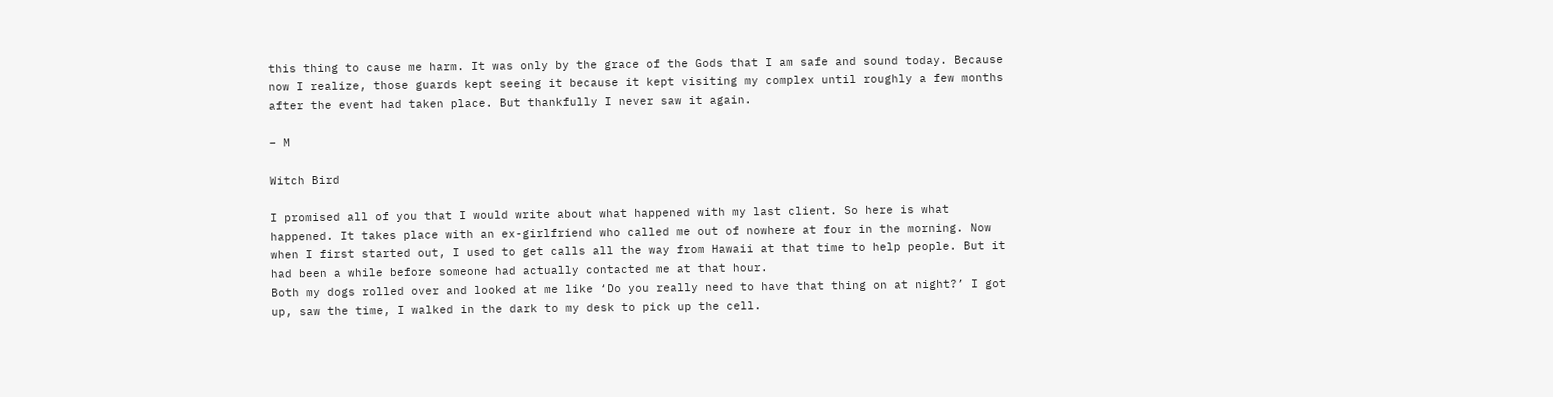this thing to cause me harm. It was only by the grace of the Gods that I am safe and sound today. Because now I realize, those guards kept seeing it because it kept visiting my complex until roughly a few months after the event had taken place. But thankfully I never saw it again.

– M

Witch Bird

I promised all of you that I would write about what happened with my last client. So here is what happened. It takes place with an ex-girlfriend who called me out of nowhere at four in the morning. Now when I first started out, I used to get calls all the way from Hawaii at that time to help people. But it had been a while before someone had actually contacted me at that hour.
Both my dogs rolled over and looked at me like ‘Do you really need to have that thing on at night?’ I got up, saw the time, I walked in the dark to my desk to pick up the cell.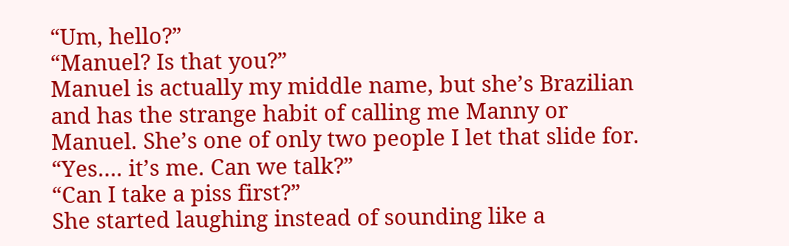“Um, hello?”
“Manuel? Is that you?”
Manuel is actually my middle name, but she’s Brazilian and has the strange habit of calling me Manny or Manuel. She’s one of only two people I let that slide for.
“Yes…. it’s me. Can we talk?”
“Can I take a piss first?”
She started laughing instead of sounding like a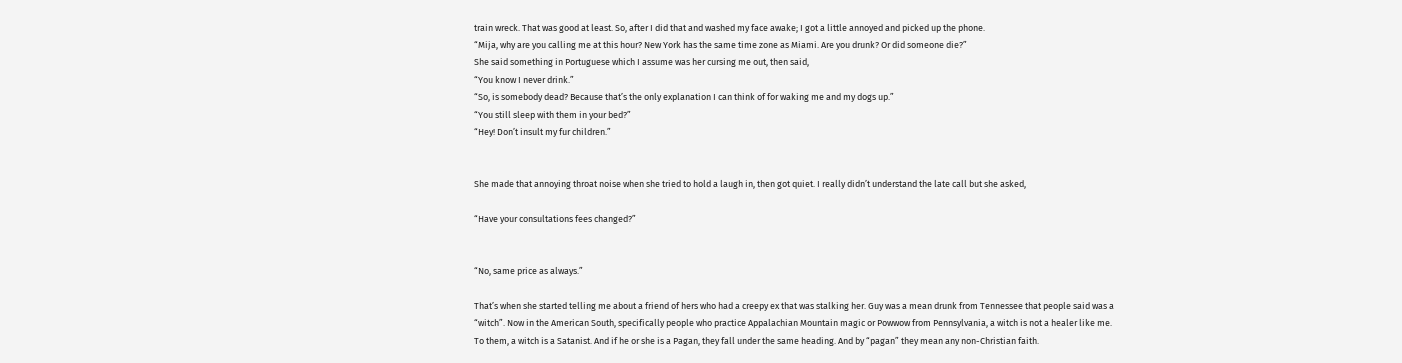train wreck. That was good at least. So, after I did that and washed my face awake; I got a little annoyed and picked up the phone.
“Mija, why are you calling me at this hour? New York has the same time zone as Miami. Are you drunk? Or did someone die?”
She said something in Portuguese which I assume was her cursing me out, then said,
“You know I never drink.”
“So, is somebody dead? Because that’s the only explanation I can think of for waking me and my dogs up.”
“You still sleep with them in your bed?”
“Hey! Don’t insult my fur children.”


She made that annoying throat noise when she tried to hold a laugh in, then got quiet. I really didn’t understand the late call but she asked,

“Have your consultations fees changed?”


“No, same price as always.”

That’s when she started telling me about a friend of hers who had a creepy ex that was stalking her. Guy was a mean drunk from Tennessee that people said was a “witch”. Now in the American South, specifically people who practice Appalachian Mountain magic or Powwow from Pennsylvania, a witch is not a healer like me. To them, a witch is a Satanist. And if he or she is a Pagan, they fall under the same heading. And by “pagan” they mean any non-Christian faith.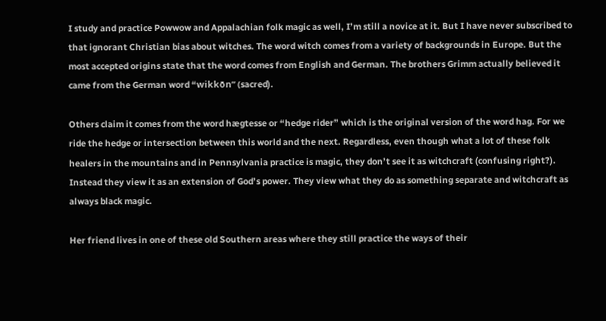I study and practice Powwow and Appalachian folk magic as well, I’m still a novice at it. But I have never subscribed to that ignorant Christian bias about witches. The word witch comes from a variety of backgrounds in Europe. But the most accepted origins state that the word comes from English and German. The brothers Grimm actually believed it came from the German word “wikkōn” (sacred).

Others claim it comes from the word hægtesse or “hedge rider” which is the original version of the word hag. For we ride the hedge or intersection between this world and the next. Regardless, even though what a lot of these folk healers in the mountains and in Pennsylvania practice is magic, they don’t see it as witchcraft (confusing right?). Instead they view it as an extension of God’s power. They view what they do as something separate and witchcraft as always black magic.

Her friend lives in one of these old Southern areas where they still practice the ways of their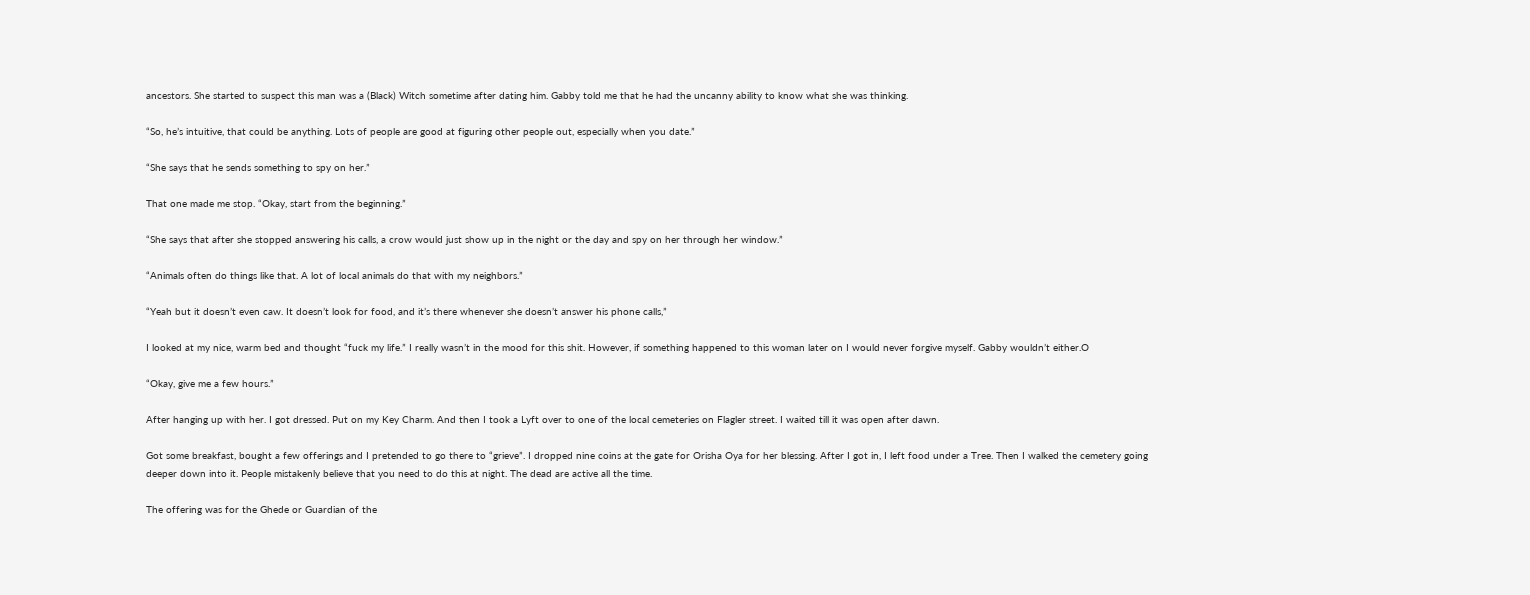ancestors. She started to suspect this man was a (Black) Witch sometime after dating him. Gabby told me that he had the uncanny ability to know what she was thinking.

“So, he’s intuitive, that could be anything. Lots of people are good at figuring other people out, especially when you date.”

“She says that he sends something to spy on her.”

That one made me stop. “Okay, start from the beginning.”

“She says that after she stopped answering his calls, a crow would just show up in the night or the day and spy on her through her window.”

“Animals often do things like that. A lot of local animals do that with my neighbors.”

“Yeah but it doesn’t even caw. It doesn’t look for food, and it’s there whenever she doesn’t answer his phone calls,”

I looked at my nice, warm bed and thought “fuck my life.” I really wasn’t in the mood for this shit. However, if something happened to this woman later on I would never forgive myself. Gabby wouldn’t either.O

“Okay, give me a few hours.”

After hanging up with her. I got dressed. Put on my Key Charm. And then I took a Lyft over to one of the local cemeteries on Flagler street. I waited till it was open after dawn.

Got some breakfast, bought a few offerings and I pretended to go there to “grieve”. I dropped nine coins at the gate for Orisha Oya for her blessing. After I got in, I left food under a Tree. Then I walked the cemetery going deeper down into it. People mistakenly believe that you need to do this at night. The dead are active all the time.

The offering was for the Ghede or Guardian of the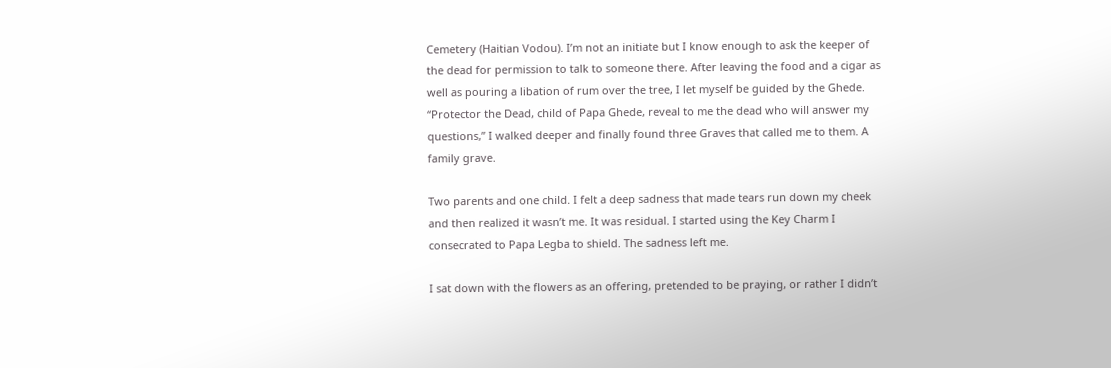Cemetery (Haitian Vodou). I’m not an initiate but I know enough to ask the keeper of the dead for permission to talk to someone there. After leaving the food and a cigar as well as pouring a libation of rum over the tree, I let myself be guided by the Ghede. “Protector the Dead, child of Papa Ghede, reveal to me the dead who will answer my questions,” I walked deeper and finally found three Graves that called me to them. A family grave.

Two parents and one child. I felt a deep sadness that made tears run down my cheek and then realized it wasn’t me. It was residual. I started using the Key Charm I consecrated to Papa Legba to shield. The sadness left me.

I sat down with the flowers as an offering, pretended to be praying, or rather I didn’t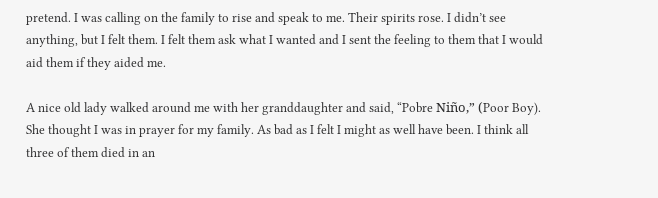pretend. I was calling on the family to rise and speak to me. Their spirits rose. I didn’t see anything, but I felt them. I felt them ask what I wanted and I sent the feeling to them that I would aid them if they aided me.

A nice old lady walked around me with her granddaughter and said, “Pobre Niño,” (Poor Boy). She thought I was in prayer for my family. As bad as I felt I might as well have been. I think all three of them died in an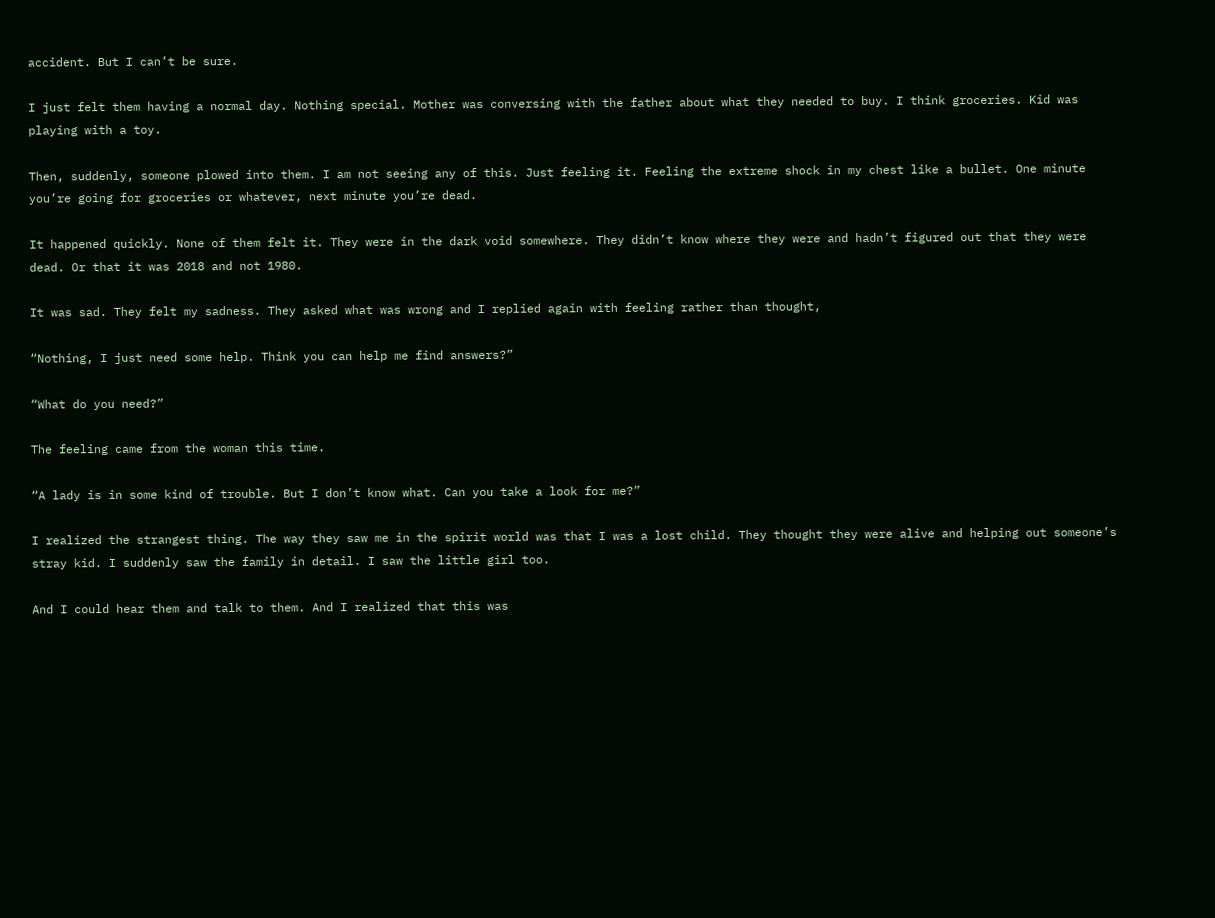accident. But I can’t be sure.

I just felt them having a normal day. Nothing special. Mother was conversing with the father about what they needed to buy. I think groceries. Kid was playing with a toy.

Then, suddenly, someone plowed into them. I am not seeing any of this. Just feeling it. Feeling the extreme shock in my chest like a bullet. One minute you’re going for groceries or whatever, next minute you’re dead.

It happened quickly. None of them felt it. They were in the dark void somewhere. They didn’t know where they were and hadn’t figured out that they were dead. Or that it was 2018 and not 1980.

It was sad. They felt my sadness. They asked what was wrong and I replied again with feeling rather than thought,

“Nothing, I just need some help. Think you can help me find answers?”

“What do you need?”

The feeling came from the woman this time.

“A lady is in some kind of trouble. But I don’t know what. Can you take a look for me?”

I realized the strangest thing. The way they saw me in the spirit world was that I was a lost child. They thought they were alive and helping out someone’s stray kid. I suddenly saw the family in detail. I saw the little girl too.

And I could hear them and talk to them. And I realized that this was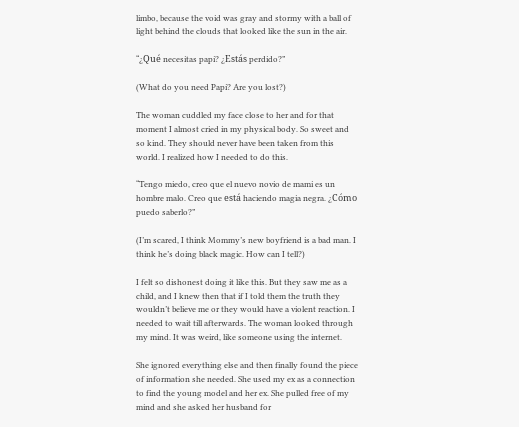limbo, because the void was gray and stormy with a ball of light behind the clouds that looked like the sun in the air.

“¿Qué necesitas papi? ¿Estás perdido?”

(What do you need Papi? Are you lost?)

The woman cuddled my face close to her and for that moment I almost cried in my physical body. So sweet and so kind. They should never have been taken from this world. I realized how I needed to do this.

“Tengo miedo, creo que el nuevo novio de mami es un hombre malo. Creo que está haciendo magia negra. ¿Cómo puedo saberlo?”

(I’m scared, I think Mommy’s new boyfriend is a bad man. I think he’s doing black magic. How can I tell?)

I felt so dishonest doing it like this. But they saw me as a child, and I knew then that if I told them the truth they wouldn’t believe me or they would have a violent reaction. I needed to wait till afterwards. The woman looked through my mind. It was weird, like someone using the internet.

She ignored everything else and then finally found the piece of information she needed. She used my ex as a connection to find the young model and her ex. She pulled free of my mind and she asked her husband for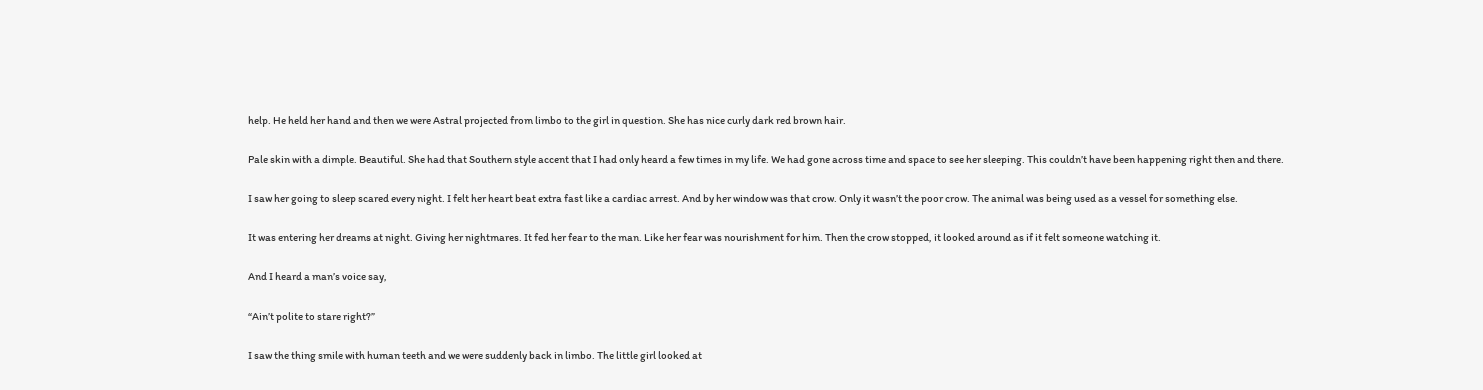help. He held her hand and then we were Astral projected from limbo to the girl in question. She has nice curly dark red brown hair.

Pale skin with a dimple. Beautiful. She had that Southern style accent that I had only heard a few times in my life. We had gone across time and space to see her sleeping. This couldn’t have been happening right then and there.

I saw her going to sleep scared every night. I felt her heart beat extra fast like a cardiac arrest. And by her window was that crow. Only it wasn’t the poor crow. The animal was being used as a vessel for something else.

It was entering her dreams at night. Giving her nightmares. It fed her fear to the man. Like her fear was nourishment for him. Then the crow stopped, it looked around as if it felt someone watching it.

And I heard a man’s voice say,

“Ain’t polite to stare right?”

I saw the thing smile with human teeth and we were suddenly back in limbo. The little girl looked at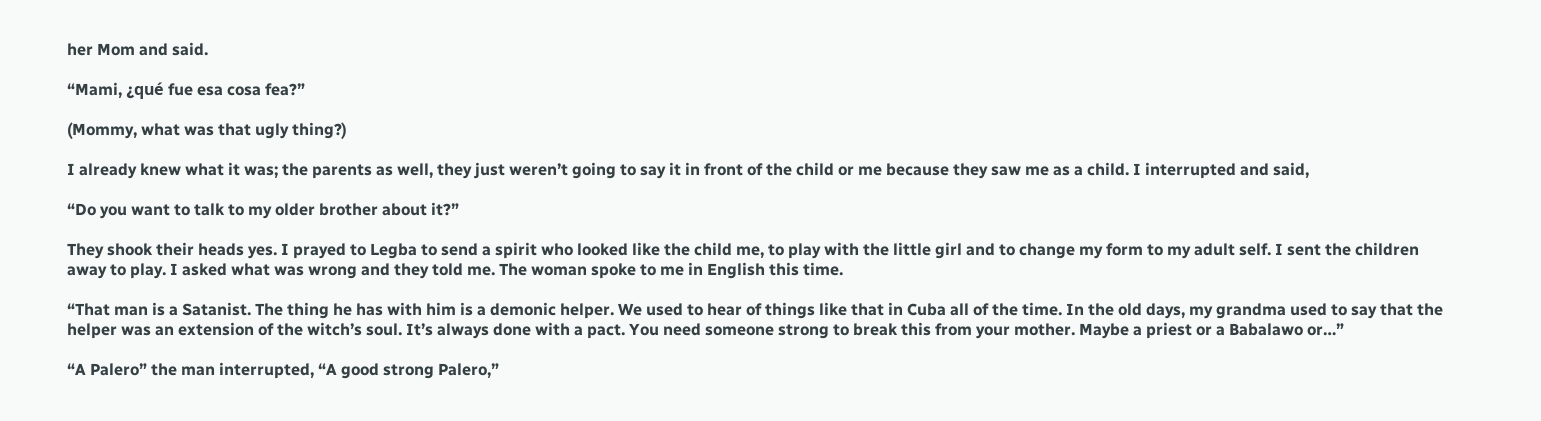her Mom and said.

“Mami, ¿qué fue esa cosa fea?”

(Mommy, what was that ugly thing?)

I already knew what it was; the parents as well, they just weren’t going to say it in front of the child or me because they saw me as a child. I interrupted and said,

“Do you want to talk to my older brother about it?”

They shook their heads yes. I prayed to Legba to send a spirit who looked like the child me, to play with the little girl and to change my form to my adult self. I sent the children away to play. I asked what was wrong and they told me. The woman spoke to me in English this time.

“That man is a Satanist. The thing he has with him is a demonic helper. We used to hear of things like that in Cuba all of the time. In the old days, my grandma used to say that the helper was an extension of the witch’s soul. It’s always done with a pact. You need someone strong to break this from your mother. Maybe a priest or a Babalawo or…”

“A Palero” the man interrupted, “A good strong Palero,”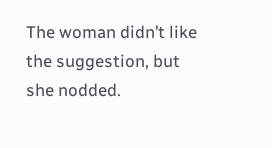The woman didn’t like the suggestion, but she nodded.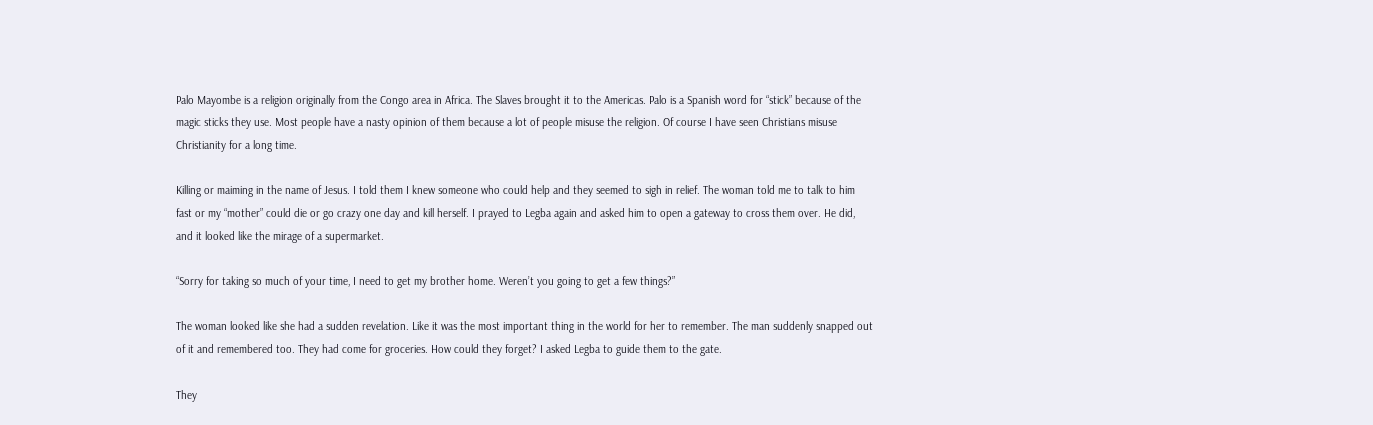Palo Mayombe is a religion originally from the Congo area in Africa. The Slaves brought it to the Americas. Palo is a Spanish word for “stick” because of the magic sticks they use. Most people have a nasty opinion of them because a lot of people misuse the religion. Of course I have seen Christians misuse Christianity for a long time.

Killing or maiming in the name of Jesus. I told them I knew someone who could help and they seemed to sigh in relief. The woman told me to talk to him fast or my “mother” could die or go crazy one day and kill herself. I prayed to Legba again and asked him to open a gateway to cross them over. He did, and it looked like the mirage of a supermarket.

“Sorry for taking so much of your time, I need to get my brother home. Weren’t you going to get a few things?”

The woman looked like she had a sudden revelation. Like it was the most important thing in the world for her to remember. The man suddenly snapped out of it and remembered too. They had come for groceries. How could they forget? I asked Legba to guide them to the gate.

They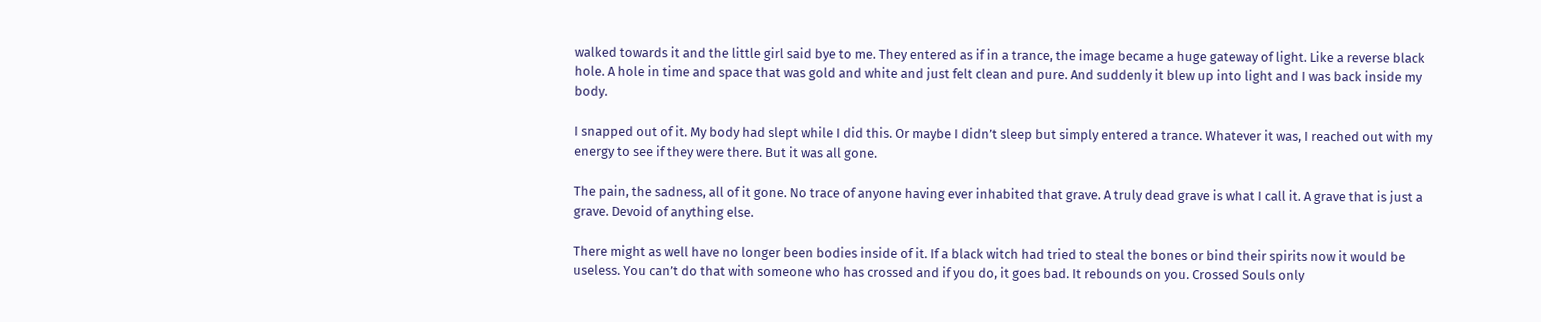walked towards it and the little girl said bye to me. They entered as if in a trance, the image became a huge gateway of light. Like a reverse black hole. A hole in time and space that was gold and white and just felt clean and pure. And suddenly it blew up into light and I was back inside my body.

I snapped out of it. My body had slept while I did this. Or maybe I didn’t sleep but simply entered a trance. Whatever it was, I reached out with my energy to see if they were there. But it was all gone.

The pain, the sadness, all of it gone. No trace of anyone having ever inhabited that grave. A truly dead grave is what I call it. A grave that is just a grave. Devoid of anything else.

There might as well have no longer been bodies inside of it. If a black witch had tried to steal the bones or bind their spirits now it would be useless. You can’t do that with someone who has crossed and if you do, it goes bad. It rebounds on you. Crossed Souls only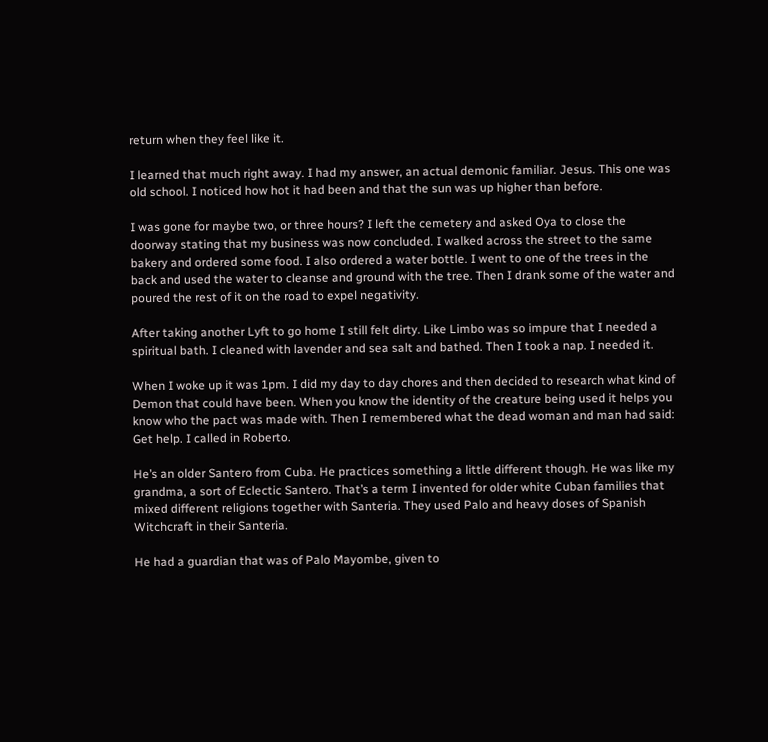return when they feel like it.

I learned that much right away. I had my answer, an actual demonic familiar. Jesus. This one was old school. I noticed how hot it had been and that the sun was up higher than before.

I was gone for maybe two, or three hours? I left the cemetery and asked Oya to close the doorway stating that my business was now concluded. I walked across the street to the same bakery and ordered some food. I also ordered a water bottle. I went to one of the trees in the back and used the water to cleanse and ground with the tree. Then I drank some of the water and poured the rest of it on the road to expel negativity.

After taking another Lyft to go home I still felt dirty. Like Limbo was so impure that I needed a spiritual bath. I cleaned with lavender and sea salt and bathed. Then I took a nap. I needed it.

When I woke up it was 1pm. I did my day to day chores and then decided to research what kind of Demon that could have been. When you know the identity of the creature being used it helps you know who the pact was made with. Then I remembered what the dead woman and man had said: Get help. I called in Roberto.

He’s an older Santero from Cuba. He practices something a little different though. He was like my grandma, a sort of Eclectic Santero. That’s a term I invented for older white Cuban families that mixed different religions together with Santeria. They used Palo and heavy doses of Spanish Witchcraft in their Santeria.

He had a guardian that was of Palo Mayombe, given to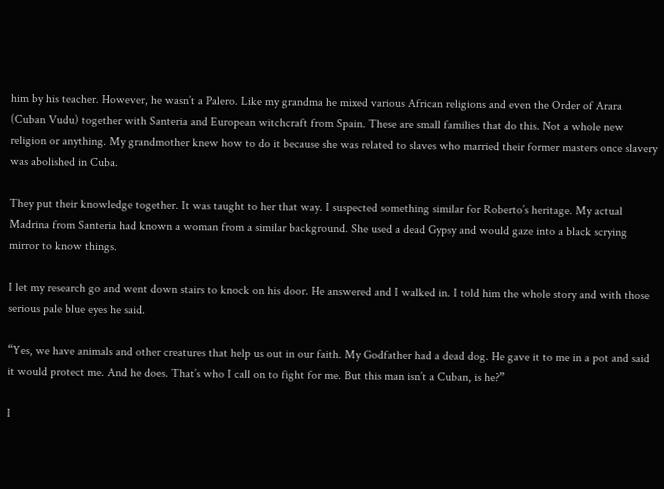him by his teacher. However, he wasn’t a Palero. Like my grandma he mixed various African religions and even the Order of Arara (Cuban Vudu) together with Santeria and European witchcraft from Spain. These are small families that do this. Not a whole new religion or anything. My grandmother knew how to do it because she was related to slaves who married their former masters once slavery was abolished in Cuba.

They put their knowledge together. It was taught to her that way. I suspected something similar for Roberto’s heritage. My actual Madrina from Santeria had known a woman from a similar background. She used a dead Gypsy and would gaze into a black scrying mirror to know things.

I let my research go and went down stairs to knock on his door. He answered and I walked in. I told him the whole story and with those serious pale blue eyes he said.

“Yes, we have animals and other creatures that help us out in our faith. My Godfather had a dead dog. He gave it to me in a pot and said it would protect me. And he does. That’s who I call on to fight for me. But this man isn’t a Cuban, is he?”

I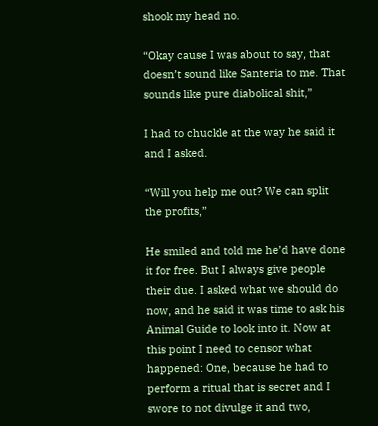shook my head no.

“Okay cause I was about to say, that doesn’t sound like Santeria to me. That sounds like pure diabolical shit,”

I had to chuckle at the way he said it and I asked.

“Will you help me out? We can split the profits,”

He smiled and told me he’d have done it for free. But I always give people their due. I asked what we should do now, and he said it was time to ask his Animal Guide to look into it. Now at this point I need to censor what happened: One, because he had to perform a ritual that is secret and I swore to not divulge it and two,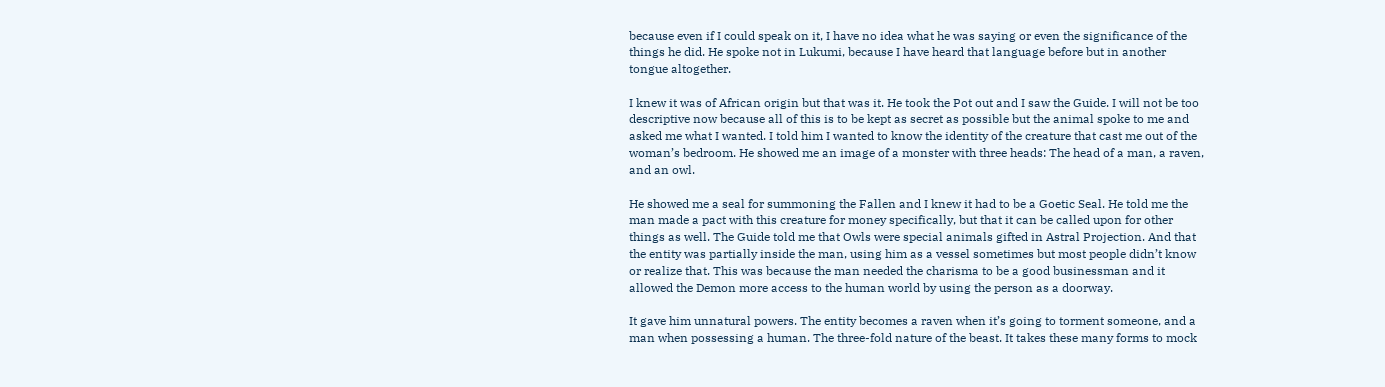because even if I could speak on it, I have no idea what he was saying or even the significance of the things he did. He spoke not in Lukumi, because I have heard that language before but in another tongue altogether.

I knew it was of African origin but that was it. He took the Pot out and I saw the Guide. I will not be too descriptive now because all of this is to be kept as secret as possible but the animal spoke to me and asked me what I wanted. I told him I wanted to know the identity of the creature that cast me out of the woman’s bedroom. He showed me an image of a monster with three heads: The head of a man, a raven, and an owl.

He showed me a seal for summoning the Fallen and I knew it had to be a Goetic Seal. He told me the man made a pact with this creature for money specifically, but that it can be called upon for other things as well. The Guide told me that Owls were special animals gifted in Astral Projection. And that the entity was partially inside the man, using him as a vessel sometimes but most people didn’t know or realize that. This was because the man needed the charisma to be a good businessman and it allowed the Demon more access to the human world by using the person as a doorway.

It gave him unnatural powers. The entity becomes a raven when it’s going to torment someone, and a man when possessing a human. The three-fold nature of the beast. It takes these many forms to mock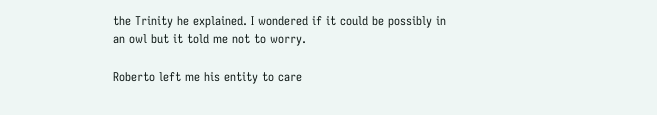the Trinity he explained. I wondered if it could be possibly in an owl but it told me not to worry.

Roberto left me his entity to care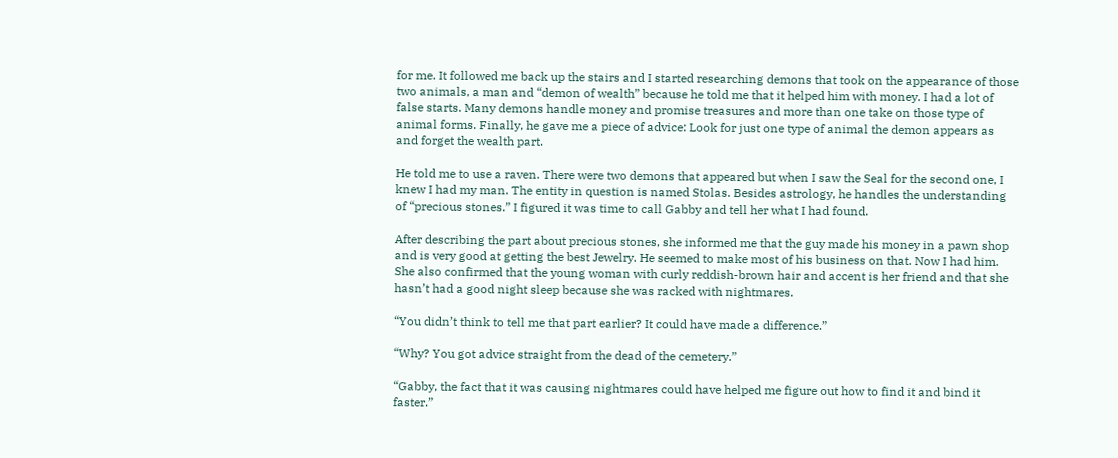for me. It followed me back up the stairs and I started researching demons that took on the appearance of those two animals, a man and “demon of wealth” because he told me that it helped him with money. I had a lot of false starts. Many demons handle money and promise treasures and more than one take on those type of animal forms. Finally, he gave me a piece of advice: Look for just one type of animal the demon appears as and forget the wealth part.

He told me to use a raven. There were two demons that appeared but when I saw the Seal for the second one, I knew I had my man. The entity in question is named Stolas. Besides astrology, he handles the understanding of “precious stones.” I figured it was time to call Gabby and tell her what I had found.

After describing the part about precious stones, she informed me that the guy made his money in a pawn shop and is very good at getting the best Jewelry. He seemed to make most of his business on that. Now I had him. She also confirmed that the young woman with curly reddish-brown hair and accent is her friend and that she hasn’t had a good night sleep because she was racked with nightmares.

“You didn’t think to tell me that part earlier? It could have made a difference.”

“Why? You got advice straight from the dead of the cemetery.”

“Gabby, the fact that it was causing nightmares could have helped me figure out how to find it and bind it faster.”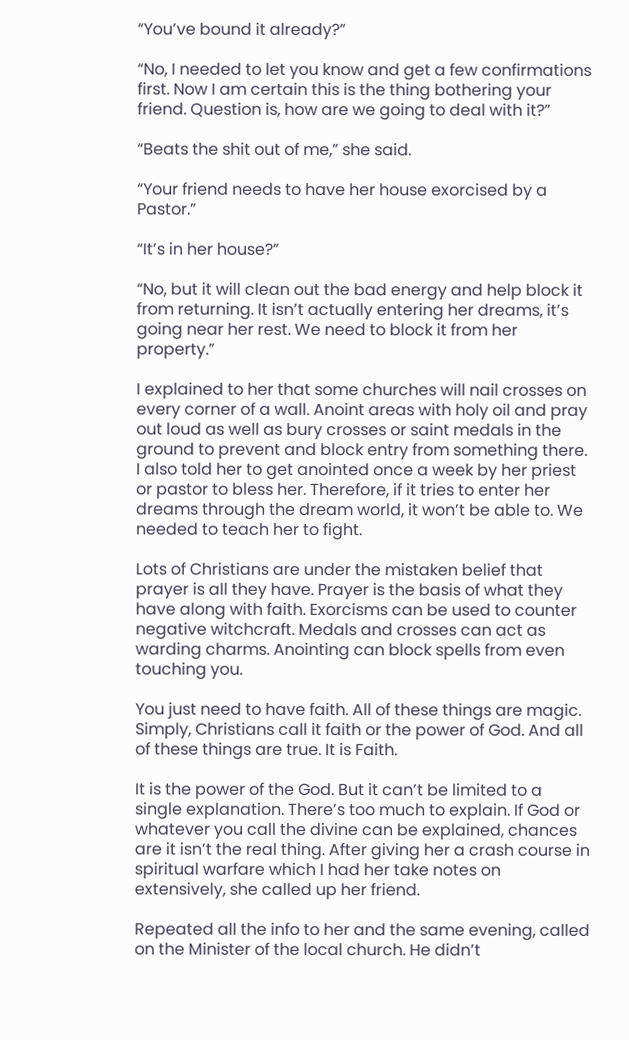“You’ve bound it already?”

“No, I needed to let you know and get a few confirmations first. Now I am certain this is the thing bothering your friend. Question is, how are we going to deal with it?”

“Beats the shit out of me,” she said.

“Your friend needs to have her house exorcised by a Pastor.”

“It’s in her house?”

“No, but it will clean out the bad energy and help block it from returning. It isn’t actually entering her dreams, it’s going near her rest. We need to block it from her property.”

I explained to her that some churches will nail crosses on every corner of a wall. Anoint areas with holy oil and pray out loud as well as bury crosses or saint medals in the ground to prevent and block entry from something there. I also told her to get anointed once a week by her priest or pastor to bless her. Therefore, if it tries to enter her dreams through the dream world, it won’t be able to. We needed to teach her to fight.

Lots of Christians are under the mistaken belief that prayer is all they have. Prayer is the basis of what they have along with faith. Exorcisms can be used to counter negative witchcraft. Medals and crosses can act as warding charms. Anointing can block spells from even touching you.

You just need to have faith. All of these things are magic. Simply, Christians call it faith or the power of God. And all of these things are true. It is Faith.

It is the power of the God. But it can’t be limited to a single explanation. There’s too much to explain. If God or whatever you call the divine can be explained, chances are it isn’t the real thing. After giving her a crash course in spiritual warfare which I had her take notes on extensively, she called up her friend.

Repeated all the info to her and the same evening, called on the Minister of the local church. He didn’t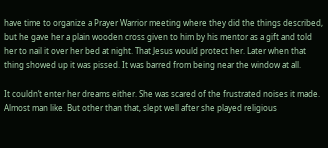have time to organize a Prayer Warrior meeting where they did the things described, but he gave her a plain wooden cross given to him by his mentor as a gift and told her to nail it over her bed at night. That Jesus would protect her. Later when that thing showed up it was pissed. It was barred from being near the window at all.

It couldn’t enter her dreams either. She was scared of the frustrated noises it made. Almost man like. But other than that, slept well after she played religious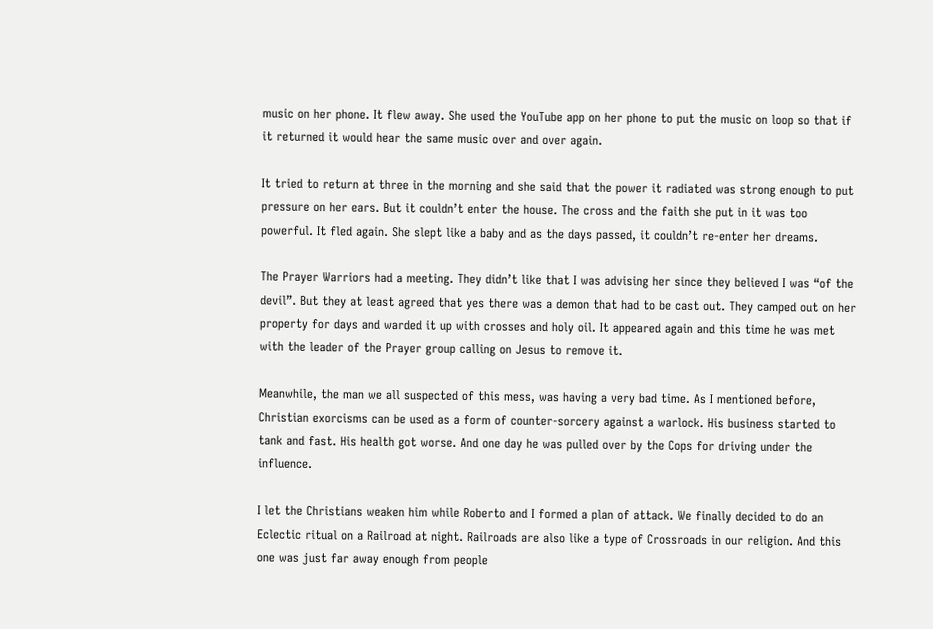music on her phone. It flew away. She used the YouTube app on her phone to put the music on loop so that if it returned it would hear the same music over and over again.

It tried to return at three in the morning and she said that the power it radiated was strong enough to put pressure on her ears. But it couldn’t enter the house. The cross and the faith she put in it was too powerful. It fled again. She slept like a baby and as the days passed, it couldn’t re-enter her dreams.

The Prayer Warriors had a meeting. They didn’t like that I was advising her since they believed I was “of the devil”. But they at least agreed that yes there was a demon that had to be cast out. They camped out on her property for days and warded it up with crosses and holy oil. It appeared again and this time he was met with the leader of the Prayer group calling on Jesus to remove it.

Meanwhile, the man we all suspected of this mess, was having a very bad time. As I mentioned before, Christian exorcisms can be used as a form of counter-sorcery against a warlock. His business started to tank and fast. His health got worse. And one day he was pulled over by the Cops for driving under the influence.

I let the Christians weaken him while Roberto and I formed a plan of attack. We finally decided to do an Eclectic ritual on a Railroad at night. Railroads are also like a type of Crossroads in our religion. And this one was just far away enough from people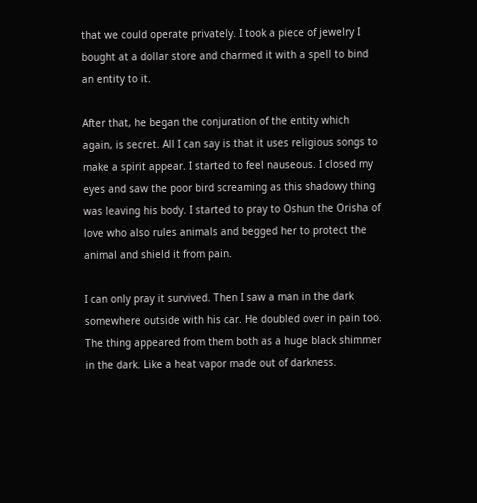that we could operate privately. I took a piece of jewelry I bought at a dollar store and charmed it with a spell to bind an entity to it.

After that, he began the conjuration of the entity which again, is secret. All I can say is that it uses religious songs to make a spirit appear. I started to feel nauseous. I closed my eyes and saw the poor bird screaming as this shadowy thing was leaving his body. I started to pray to Oshun the Orisha of love who also rules animals and begged her to protect the animal and shield it from pain.

I can only pray it survived. Then I saw a man in the dark somewhere outside with his car. He doubled over in pain too. The thing appeared from them both as a huge black shimmer in the dark. Like a heat vapor made out of darkness.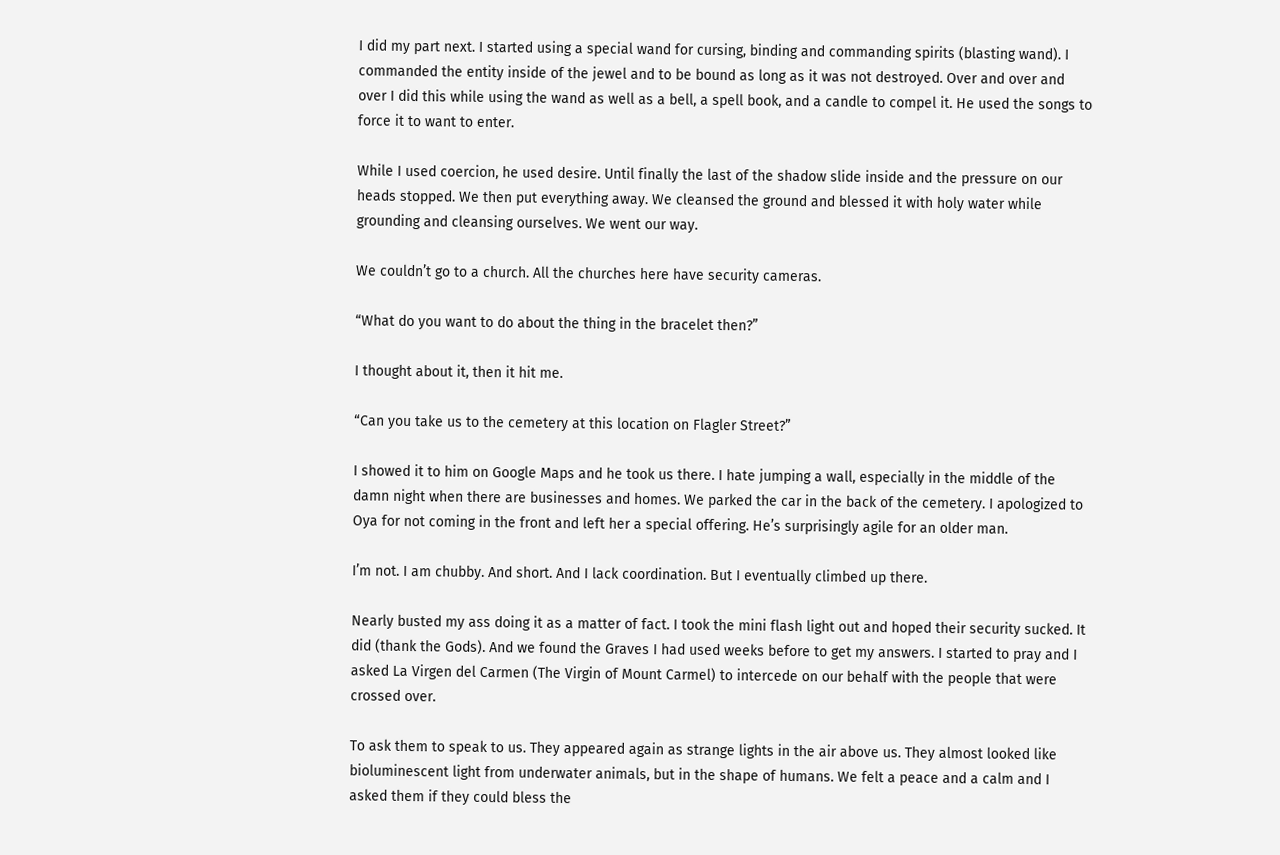I did my part next. I started using a special wand for cursing, binding and commanding spirits (blasting wand). I commanded the entity inside of the jewel and to be bound as long as it was not destroyed. Over and over and over I did this while using the wand as well as a bell, a spell book, and a candle to compel it. He used the songs to force it to want to enter.

While I used coercion, he used desire. Until finally the last of the shadow slide inside and the pressure on our heads stopped. We then put everything away. We cleansed the ground and blessed it with holy water while grounding and cleansing ourselves. We went our way.

We couldn’t go to a church. All the churches here have security cameras.

“What do you want to do about the thing in the bracelet then?”

I thought about it, then it hit me.

“Can you take us to the cemetery at this location on Flagler Street?”

I showed it to him on Google Maps and he took us there. I hate jumping a wall, especially in the middle of the damn night when there are businesses and homes. We parked the car in the back of the cemetery. I apologized to Oya for not coming in the front and left her a special offering. He’s surprisingly agile for an older man.

I’m not. I am chubby. And short. And I lack coordination. But I eventually climbed up there.

Nearly busted my ass doing it as a matter of fact. I took the mini flash light out and hoped their security sucked. It did (thank the Gods). And we found the Graves I had used weeks before to get my answers. I started to pray and I asked La Virgen del Carmen (The Virgin of Mount Carmel) to intercede on our behalf with the people that were crossed over.

To ask them to speak to us. They appeared again as strange lights in the air above us. They almost looked like bioluminescent light from underwater animals, but in the shape of humans. We felt a peace and a calm and I asked them if they could bless the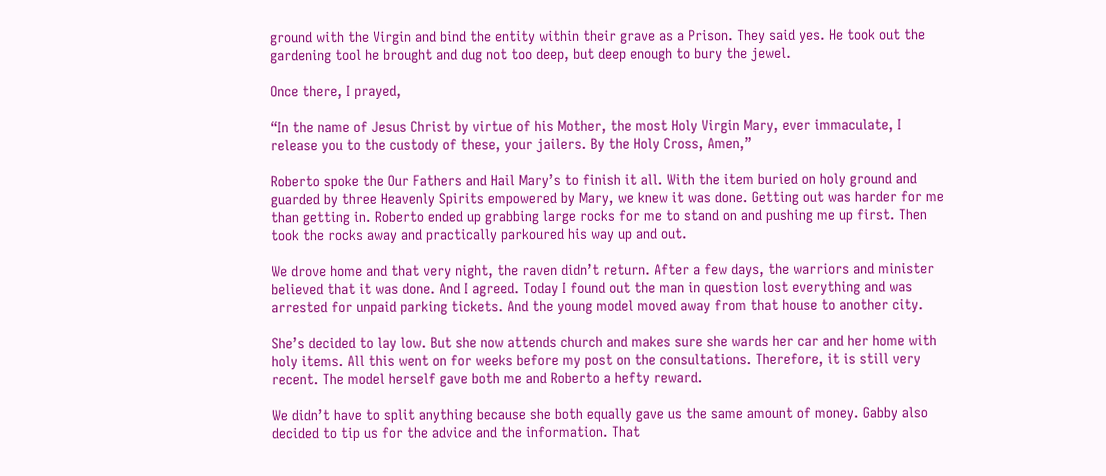ground with the Virgin and bind the entity within their grave as a Prison. They said yes. He took out the gardening tool he brought and dug not too deep, but deep enough to bury the jewel.

Once there, I prayed,

“In the name of Jesus Christ by virtue of his Mother, the most Holy Virgin Mary, ever immaculate, I release you to the custody of these, your jailers. By the Holy Cross, Amen,”

Roberto spoke the Our Fathers and Hail Mary’s to finish it all. With the item buried on holy ground and guarded by three Heavenly Spirits empowered by Mary, we knew it was done. Getting out was harder for me than getting in. Roberto ended up grabbing large rocks for me to stand on and pushing me up first. Then took the rocks away and practically parkoured his way up and out.

We drove home and that very night, the raven didn’t return. After a few days, the warriors and minister believed that it was done. And I agreed. Today I found out the man in question lost everything and was arrested for unpaid parking tickets. And the young model moved away from that house to another city.

She’s decided to lay low. But she now attends church and makes sure she wards her car and her home with holy items. All this went on for weeks before my post on the consultations. Therefore, it is still very recent. The model herself gave both me and Roberto a hefty reward.

We didn’t have to split anything because she both equally gave us the same amount of money. Gabby also decided to tip us for the advice and the information. That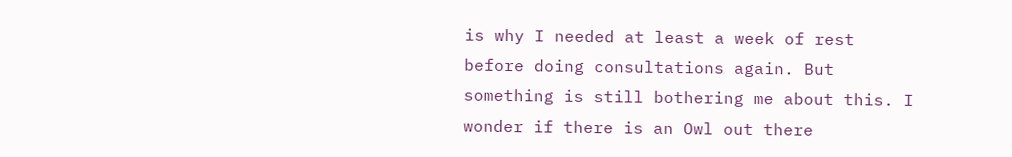is why I needed at least a week of rest before doing consultations again. But something is still bothering me about this. I wonder if there is an Owl out there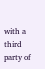with a third party of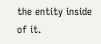the entity inside of it.